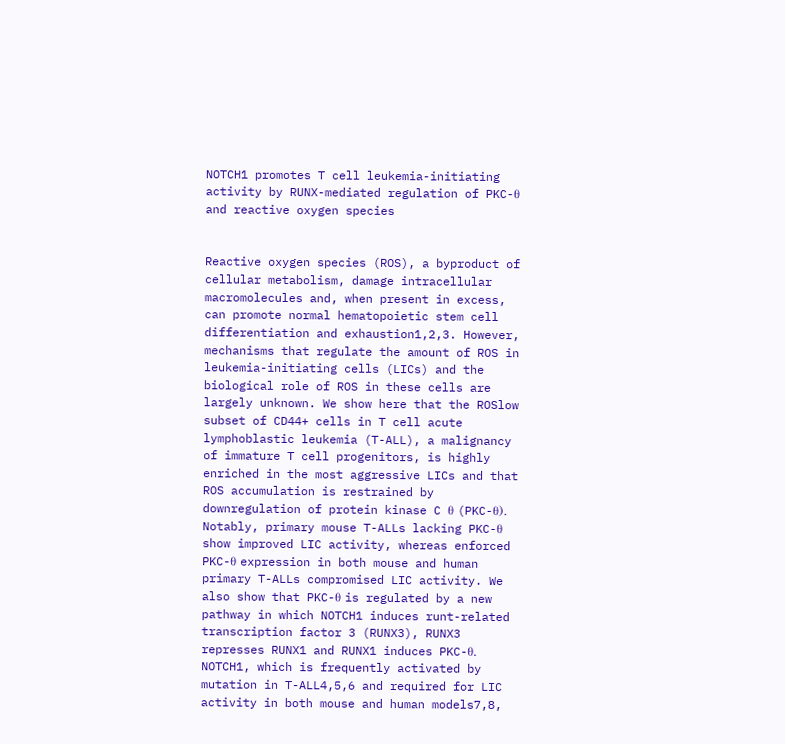NOTCH1 promotes T cell leukemia-initiating activity by RUNX-mediated regulation of PKC-θ and reactive oxygen species


Reactive oxygen species (ROS), a byproduct of cellular metabolism, damage intracellular macromolecules and, when present in excess, can promote normal hematopoietic stem cell differentiation and exhaustion1,2,3. However, mechanisms that regulate the amount of ROS in leukemia-initiating cells (LICs) and the biological role of ROS in these cells are largely unknown. We show here that the ROSlow subset of CD44+ cells in T cell acute lymphoblastic leukemia (T-ALL), a malignancy of immature T cell progenitors, is highly enriched in the most aggressive LICs and that ROS accumulation is restrained by downregulation of protein kinase C θ (PKC-θ). Notably, primary mouse T-ALLs lacking PKC-θ show improved LIC activity, whereas enforced PKC-θ expression in both mouse and human primary T-ALLs compromised LIC activity. We also show that PKC-θ is regulated by a new pathway in which NOTCH1 induces runt-related transcription factor 3 (RUNX3), RUNX3 represses RUNX1 and RUNX1 induces PKC-θ. NOTCH1, which is frequently activated by mutation in T-ALL4,5,6 and required for LIC activity in both mouse and human models7,8,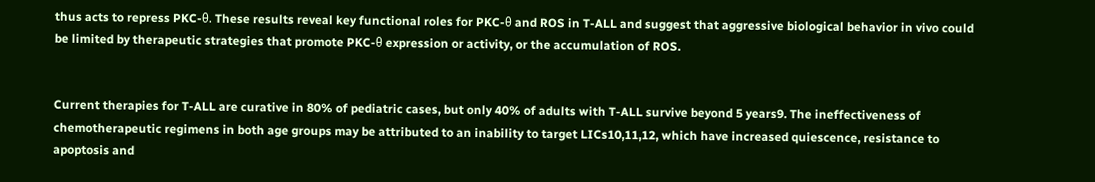thus acts to repress PKC-θ. These results reveal key functional roles for PKC-θ and ROS in T-ALL and suggest that aggressive biological behavior in vivo could be limited by therapeutic strategies that promote PKC-θ expression or activity, or the accumulation of ROS.


Current therapies for T-ALL are curative in 80% of pediatric cases, but only 40% of adults with T-ALL survive beyond 5 years9. The ineffectiveness of chemotherapeutic regimens in both age groups may be attributed to an inability to target LICs10,11,12, which have increased quiescence, resistance to apoptosis and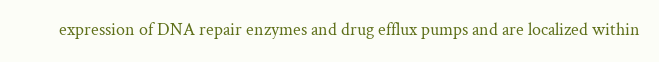expression of DNA repair enzymes and drug efflux pumps and are localized within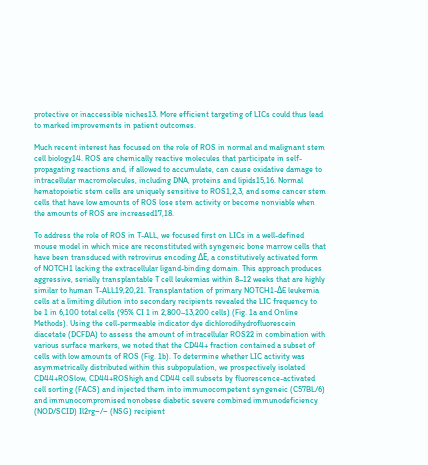protective or inaccessible niches13. More efficient targeting of LICs could thus lead to marked improvements in patient outcomes.

Much recent interest has focused on the role of ROS in normal and malignant stem cell biology14. ROS are chemically reactive molecules that participate in self-propagating reactions and, if allowed to accumulate, can cause oxidative damage to intracellular macromolecules, including DNA, proteins and lipids15,16. Normal hematopoietic stem cells are uniquely sensitive to ROS1,2,3, and some cancer stem cells that have low amounts of ROS lose stem activity or become nonviable when the amounts of ROS are increased17,18.

To address the role of ROS in T-ALL, we focused first on LICs in a well-defined mouse model in which mice are reconstituted with syngeneic bone marrow cells that have been transduced with retrovirus encoding ΔE, a constitutively activated form of NOTCH1 lacking the extracellular ligand-binding domain. This approach produces aggressive, serially transplantable T cell leukemias within 8–12 weeks that are highly similar to human T-ALL19,20,21. Transplantation of primary NOTCH1-ΔE leukemia cells at a limiting dilution into secondary recipients revealed the LIC frequency to be 1 in 6,100 total cells (95% CI 1 in 2,800–13,200 cells) (Fig. 1a and Online Methods). Using the cell-permeable indicator dye dichlorodihydrofluorescein diacetate (DCFDA) to assess the amount of intracellular ROS22 in combination with various surface markers, we noted that the CD44+ fraction contained a subset of cells with low amounts of ROS (Fig. 1b). To determine whether LIC activity was asymmetrically distributed within this subpopulation, we prospectively isolated CD44+ROSlow, CD44+ROShigh and CD44 cell subsets by fluorescence-activated cell sorting (FACS) and injected them into immunocompetent syngeneic (C57BL/6) and immunocompromised nonobese diabetic severe combined immunodeficiency (NOD/SCID) Il2rg−/− (NSG) recipient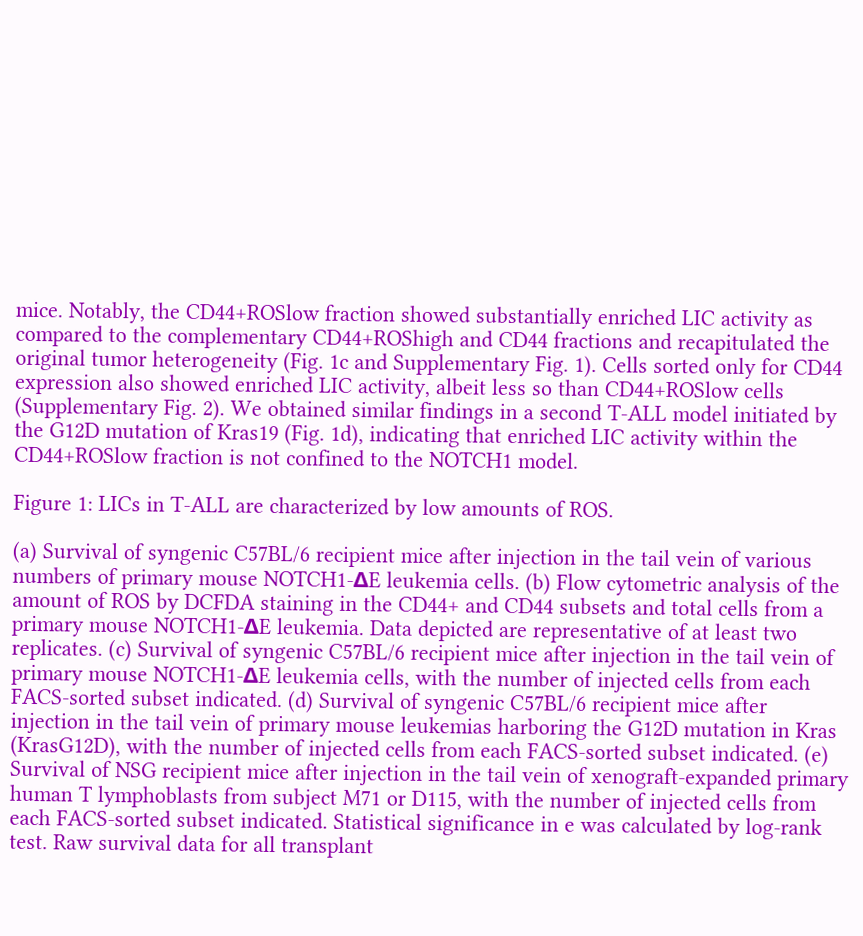mice. Notably, the CD44+ROSlow fraction showed substantially enriched LIC activity as compared to the complementary CD44+ROShigh and CD44 fractions and recapitulated the original tumor heterogeneity (Fig. 1c and Supplementary Fig. 1). Cells sorted only for CD44 expression also showed enriched LIC activity, albeit less so than CD44+ROSlow cells (Supplementary Fig. 2). We obtained similar findings in a second T-ALL model initiated by the G12D mutation of Kras19 (Fig. 1d), indicating that enriched LIC activity within the CD44+ROSlow fraction is not confined to the NOTCH1 model.

Figure 1: LICs in T-ALL are characterized by low amounts of ROS.

(a) Survival of syngenic C57BL/6 recipient mice after injection in the tail vein of various numbers of primary mouse NOTCH1-ΔE leukemia cells. (b) Flow cytometric analysis of the amount of ROS by DCFDA staining in the CD44+ and CD44 subsets and total cells from a primary mouse NOTCH1-ΔE leukemia. Data depicted are representative of at least two replicates. (c) Survival of syngenic C57BL/6 recipient mice after injection in the tail vein of primary mouse NOTCH1-ΔE leukemia cells, with the number of injected cells from each FACS-sorted subset indicated. (d) Survival of syngenic C57BL/6 recipient mice after injection in the tail vein of primary mouse leukemias harboring the G12D mutation in Kras (KrasG12D), with the number of injected cells from each FACS-sorted subset indicated. (e) Survival of NSG recipient mice after injection in the tail vein of xenograft-expanded primary human T lymphoblasts from subject M71 or D115, with the number of injected cells from each FACS-sorted subset indicated. Statistical significance in e was calculated by log-rank test. Raw survival data for all transplant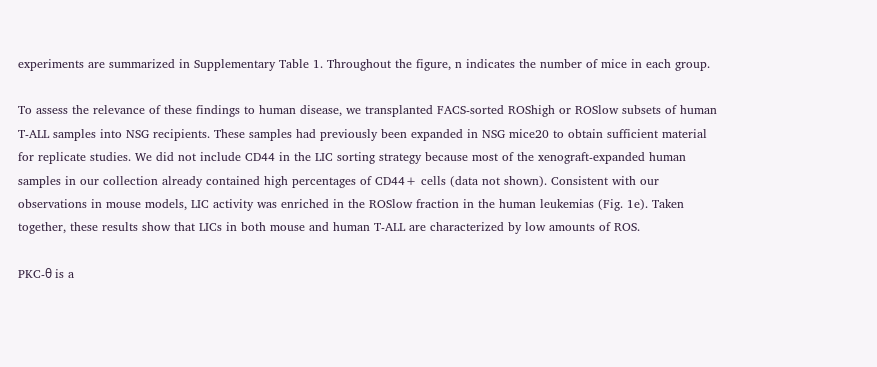experiments are summarized in Supplementary Table 1. Throughout the figure, n indicates the number of mice in each group.

To assess the relevance of these findings to human disease, we transplanted FACS-sorted ROShigh or ROSlow subsets of human T-ALL samples into NSG recipients. These samples had previously been expanded in NSG mice20 to obtain sufficient material for replicate studies. We did not include CD44 in the LIC sorting strategy because most of the xenograft-expanded human samples in our collection already contained high percentages of CD44+ cells (data not shown). Consistent with our observations in mouse models, LIC activity was enriched in the ROSlow fraction in the human leukemias (Fig. 1e). Taken together, these results show that LICs in both mouse and human T-ALL are characterized by low amounts of ROS.

PKC-θ is a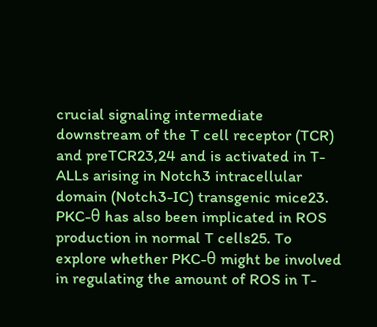crucial signaling intermediate downstream of the T cell receptor (TCR) and preTCR23,24 and is activated in T-ALLs arising in Notch3 intracellular domain (Notch3-IC) transgenic mice23. PKC-θ has also been implicated in ROS production in normal T cells25. To explore whether PKC-θ might be involved in regulating the amount of ROS in T-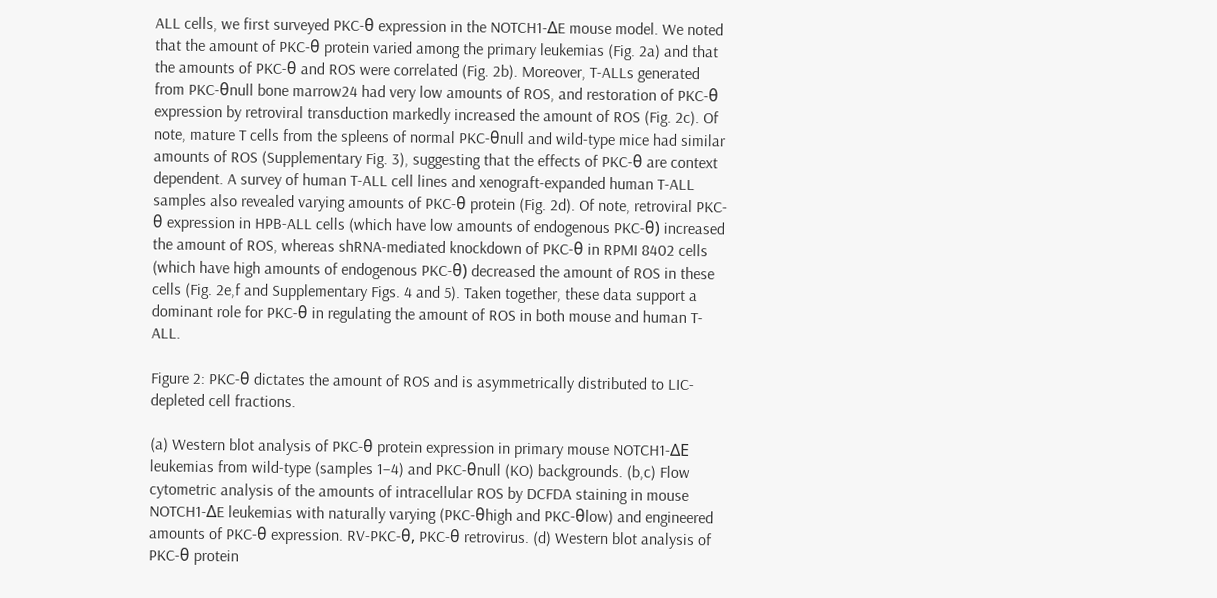ALL cells, we first surveyed PKC-θ expression in the NOTCH1-ΔE mouse model. We noted that the amount of PKC-θ protein varied among the primary leukemias (Fig. 2a) and that the amounts of PKC-θ and ROS were correlated (Fig. 2b). Moreover, T-ALLs generated from PKC-θnull bone marrow24 had very low amounts of ROS, and restoration of PKC-θ expression by retroviral transduction markedly increased the amount of ROS (Fig. 2c). Of note, mature T cells from the spleens of normal PKC-θnull and wild-type mice had similar amounts of ROS (Supplementary Fig. 3), suggesting that the effects of PKC-θ are context dependent. A survey of human T-ALL cell lines and xenograft-expanded human T-ALL samples also revealed varying amounts of PKC-θ protein (Fig. 2d). Of note, retroviral PKC-θ expression in HPB-ALL cells (which have low amounts of endogenous PKC-θ) increased the amount of ROS, whereas shRNA-mediated knockdown of PKC-θ in RPMI 8402 cells (which have high amounts of endogenous PKC-θ) decreased the amount of ROS in these cells (Fig. 2e,f and Supplementary Figs. 4 and 5). Taken together, these data support a dominant role for PKC-θ in regulating the amount of ROS in both mouse and human T-ALL.

Figure 2: PKC-θ dictates the amount of ROS and is asymmetrically distributed to LIC-depleted cell fractions.

(a) Western blot analysis of PKC-θ protein expression in primary mouse NOTCH1-ΔE leukemias from wild-type (samples 1–4) and PKC-θnull (KO) backgrounds. (b,c) Flow cytometric analysis of the amounts of intracellular ROS by DCFDA staining in mouse NOTCH1-ΔE leukemias with naturally varying (PKC-θhigh and PKC-θlow) and engineered amounts of PKC-θ expression. RV-PKC-θ, PKC-θ retrovirus. (d) Western blot analysis of PKC-θ protein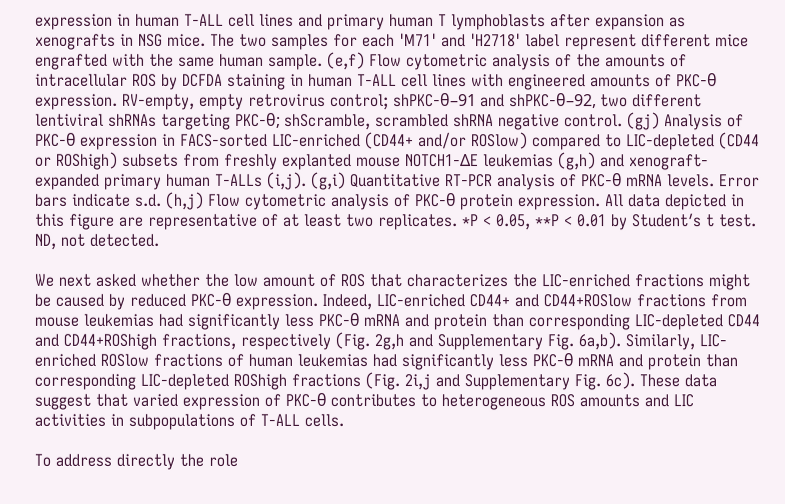expression in human T-ALL cell lines and primary human T lymphoblasts after expansion as xenografts in NSG mice. The two samples for each 'M71' and 'H2718' label represent different mice engrafted with the same human sample. (e,f) Flow cytometric analysis of the amounts of intracellular ROS by DCFDA staining in human T-ALL cell lines with engineered amounts of PKC-θ expression. RV-empty, empty retrovirus control; shPKC-θ–91 and shPKC-θ–92, two different lentiviral shRNAs targeting PKC-θ; shScramble, scrambled shRNA negative control. (gj) Analysis of PKC-θ expression in FACS-sorted LIC-enriched (CD44+ and/or ROSlow) compared to LIC-depleted (CD44 or ROShigh) subsets from freshly explanted mouse NOTCH1-ΔE leukemias (g,h) and xenograft-expanded primary human T-ALLs (i,j). (g,i) Quantitative RT-PCR analysis of PKC-θ mRNA levels. Error bars indicate s.d. (h,j) Flow cytometric analysis of PKC-θ protein expression. All data depicted in this figure are representative of at least two replicates. *P < 0.05, **P < 0.01 by Student′s t test. ND, not detected.

We next asked whether the low amount of ROS that characterizes the LIC-enriched fractions might be caused by reduced PKC-θ expression. Indeed, LIC-enriched CD44+ and CD44+ROSlow fractions from mouse leukemias had significantly less PKC-θ mRNA and protein than corresponding LIC-depleted CD44 and CD44+ROShigh fractions, respectively (Fig. 2g,h and Supplementary Fig. 6a,b). Similarly, LIC-enriched ROSlow fractions of human leukemias had significantly less PKC-θ mRNA and protein than corresponding LIC-depleted ROShigh fractions (Fig. 2i,j and Supplementary Fig. 6c). These data suggest that varied expression of PKC-θ contributes to heterogeneous ROS amounts and LIC activities in subpopulations of T-ALL cells.

To address directly the role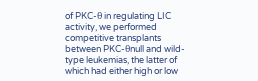of PKC-θ in regulating LIC activity, we performed competitive transplants between PKC-θnull and wild-type leukemias, the latter of which had either high or low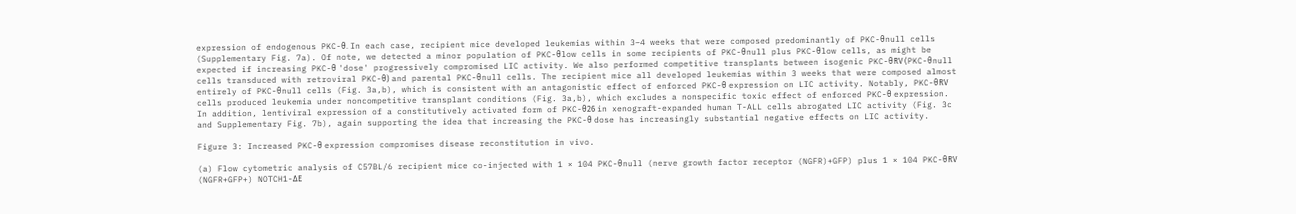expression of endogenous PKC-θ. In each case, recipient mice developed leukemias within 3–4 weeks that were composed predominantly of PKC-θnull cells (Supplementary Fig. 7a). Of note, we detected a minor population of PKC-θlow cells in some recipients of PKC-θnull plus PKC-θlow cells, as might be expected if increasing PKC-θ 'dose' progressively compromised LIC activity. We also performed competitive transplants between isogenic PKC-θRV (PKC-θnull cells transduced with retroviral PKC-θ) and parental PKC-θnull cells. The recipient mice all developed leukemias within 3 weeks that were composed almost entirely of PKC-θnull cells (Fig. 3a,b), which is consistent with an antagonistic effect of enforced PKC-θ expression on LIC activity. Notably, PKC-θRV cells produced leukemia under noncompetitive transplant conditions (Fig. 3a,b), which excludes a nonspecific toxic effect of enforced PKC-θ expression. In addition, lentiviral expression of a constitutively activated form of PKC-θ26 in xenograft-expanded human T-ALL cells abrogated LIC activity (Fig. 3c and Supplementary Fig. 7b), again supporting the idea that increasing the PKC-θ dose has increasingly substantial negative effects on LIC activity.

Figure 3: Increased PKC-θ expression compromises disease reconstitution in vivo.

(a) Flow cytometric analysis of C57BL/6 recipient mice co-injected with 1 × 104 PKC-θnull (nerve growth factor receptor (NGFR)+GFP) plus 1 × 104 PKC-θRV (NGFR+GFP+) NOTCH1-ΔE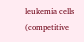leukemia cells (competitive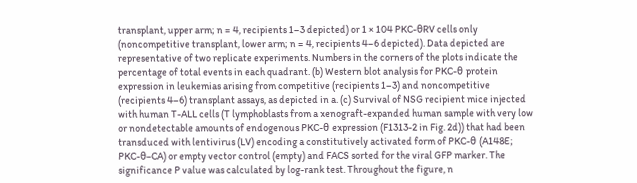transplant, upper arm; n = 4, recipients 1–3 depicted) or 1 × 104 PKC-θRV cells only (noncompetitive transplant, lower arm; n = 4, recipients 4–6 depicted). Data depicted are representative of two replicate experiments. Numbers in the corners of the plots indicate the percentage of total events in each quadrant. (b) Western blot analysis for PKC-θ protein expression in leukemias arising from competitive (recipients 1–3) and noncompetitive (recipients 4–6) transplant assays, as depicted in a. (c) Survival of NSG recipient mice injected with human T-ALL cells (T lymphoblasts from a xenograft-expanded human sample with very low or nondetectable amounts of endogenous PKC-θ expression (F1313-2 in Fig. 2d)) that had been transduced with lentivirus (LV) encoding a constitutively activated form of PKC-θ (A148E; PKC-θ–CA) or empty vector control (empty) and FACS sorted for the viral GFP marker. The significance P value was calculated by log-rank test. Throughout the figure, n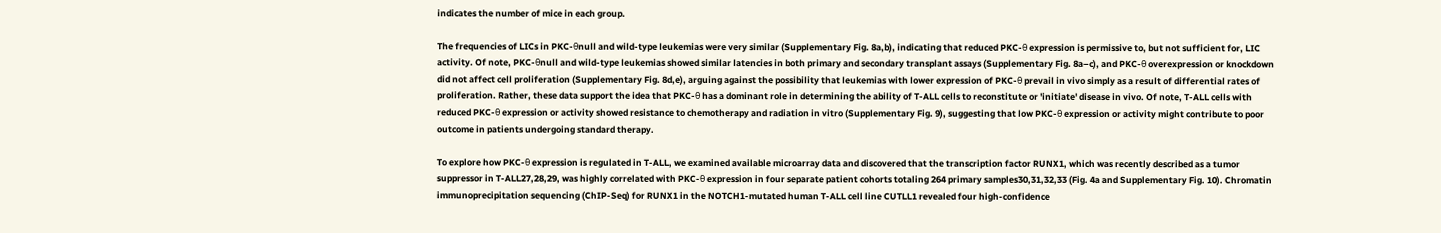indicates the number of mice in each group.

The frequencies of LICs in PKC-θnull and wild-type leukemias were very similar (Supplementary Fig. 8a,b), indicating that reduced PKC-θ expression is permissive to, but not sufficient for, LIC activity. Of note, PKC-θnull and wild-type leukemias showed similar latencies in both primary and secondary transplant assays (Supplementary Fig. 8a–c), and PKC-θ overexpression or knockdown did not affect cell proliferation (Supplementary Fig. 8d,e), arguing against the possibility that leukemias with lower expression of PKC-θ prevail in vivo simply as a result of differential rates of proliferation. Rather, these data support the idea that PKC-θ has a dominant role in determining the ability of T-ALL cells to reconstitute or 'initiate' disease in vivo. Of note, T-ALL cells with reduced PKC-θ expression or activity showed resistance to chemotherapy and radiation in vitro (Supplementary Fig. 9), suggesting that low PKC-θ expression or activity might contribute to poor outcome in patients undergoing standard therapy.

To explore how PKC-θ expression is regulated in T-ALL, we examined available microarray data and discovered that the transcription factor RUNX1, which was recently described as a tumor suppressor in T-ALL27,28,29, was highly correlated with PKC-θ expression in four separate patient cohorts totaling 264 primary samples30,31,32,33 (Fig. 4a and Supplementary Fig. 10). Chromatin immunoprecipitation sequencing (ChIP-Seq) for RUNX1 in the NOTCH1-mutated human T-ALL cell line CUTLL1 revealed four high-confidence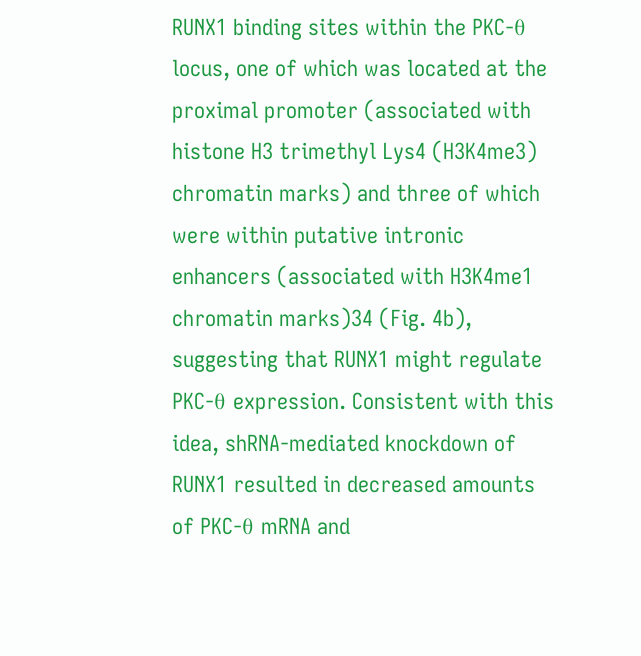RUNX1 binding sites within the PKC-θ locus, one of which was located at the proximal promoter (associated with histone H3 trimethyl Lys4 (H3K4me3) chromatin marks) and three of which were within putative intronic enhancers (associated with H3K4me1 chromatin marks)34 (Fig. 4b), suggesting that RUNX1 might regulate PKC-θ expression. Consistent with this idea, shRNA-mediated knockdown of RUNX1 resulted in decreased amounts of PKC-θ mRNA and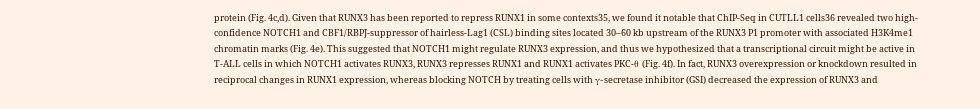protein (Fig. 4c,d). Given that RUNX3 has been reported to repress RUNX1 in some contexts35, we found it notable that ChIP-Seq in CUTLL1 cells36 revealed two high-confidence NOTCH1 and CBF1/RBPJ-suppressor of hairless-Lag1 (CSL) binding sites located 30–60 kb upstream of the RUNX3 P1 promoter with associated H3K4me1 chromatin marks (Fig. 4e). This suggested that NOTCH1 might regulate RUNX3 expression, and thus we hypothesized that a transcriptional circuit might be active in T-ALL cells in which NOTCH1 activates RUNX3, RUNX3 represses RUNX1 and RUNX1 activates PKC-θ (Fig. 4f). In fact, RUNX3 overexpression or knockdown resulted in reciprocal changes in RUNX1 expression, whereas blocking NOTCH by treating cells with γ-secretase inhibitor (GSI) decreased the expression of RUNX3 and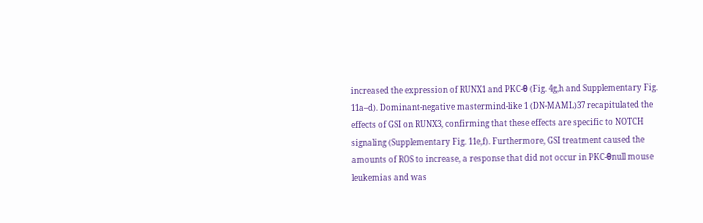increased the expression of RUNX1 and PKC-θ (Fig. 4g,h and Supplementary Fig. 11a–d). Dominant-negative mastermind-like 1 (DN-MAML)37 recapitulated the effects of GSI on RUNX3, confirming that these effects are specific to NOTCH signaling (Supplementary Fig. 11e,f). Furthermore, GSI treatment caused the amounts of ROS to increase, a response that did not occur in PKC-θnull mouse leukemias and was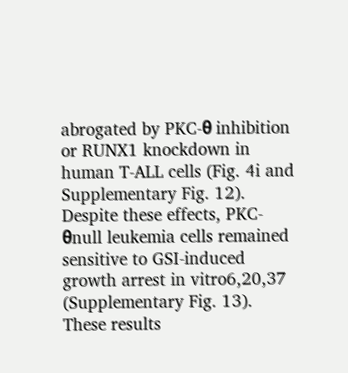abrogated by PKC-θ inhibition or RUNX1 knockdown in human T-ALL cells (Fig. 4i and Supplementary Fig. 12). Despite these effects, PKC-θnull leukemia cells remained sensitive to GSI-induced growth arrest in vitro6,20,37 (Supplementary Fig. 13). These results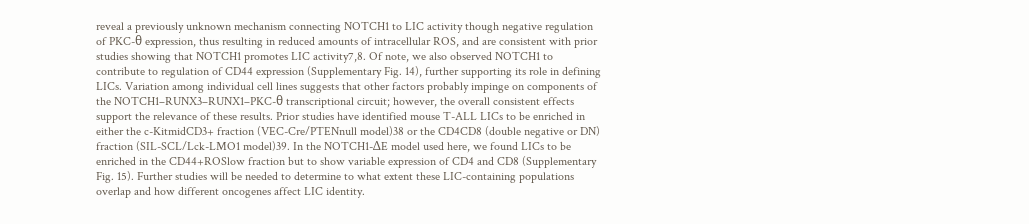reveal a previously unknown mechanism connecting NOTCH1 to LIC activity though negative regulation of PKC-θ expression, thus resulting in reduced amounts of intracellular ROS, and are consistent with prior studies showing that NOTCH1 promotes LIC activity7,8. Of note, we also observed NOTCH1 to contribute to regulation of CD44 expression (Supplementary Fig. 14), further supporting its role in defining LICs. Variation among individual cell lines suggests that other factors probably impinge on components of the NOTCH1–RUNX3–RUNX1–PKC-θ transcriptional circuit; however, the overall consistent effects support the relevance of these results. Prior studies have identified mouse T-ALL LICs to be enriched in either the c-KitmidCD3+ fraction (VEC-Cre/PTENnull model)38 or the CD4CD8 (double negative or DN) fraction (SIL-SCL/Lck-LMO1 model)39. In the NOTCH1-ΔE model used here, we found LICs to be enriched in the CD44+ROSlow fraction but to show variable expression of CD4 and CD8 (Supplementary Fig. 15). Further studies will be needed to determine to what extent these LIC-containing populations overlap and how different oncogenes affect LIC identity.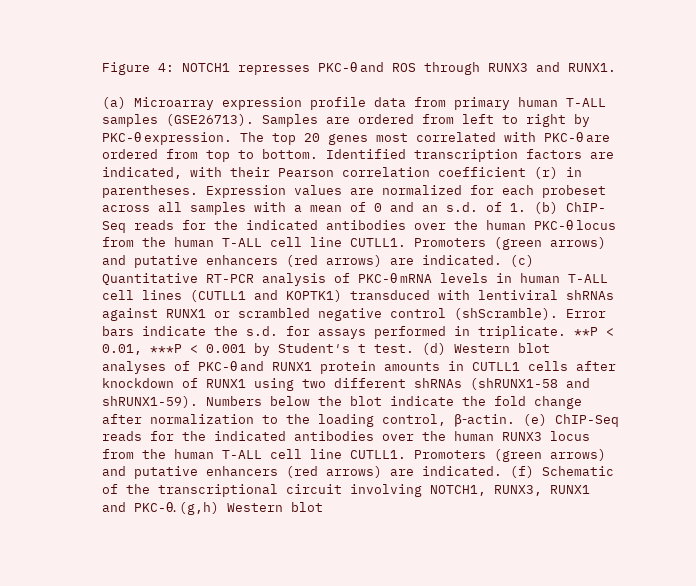Figure 4: NOTCH1 represses PKC-θ and ROS through RUNX3 and RUNX1.

(a) Microarray expression profile data from primary human T-ALL samples (GSE26713). Samples are ordered from left to right by PKC-θ expression. The top 20 genes most correlated with PKC-θ are ordered from top to bottom. Identified transcription factors are indicated, with their Pearson correlation coefficient (r) in parentheses. Expression values are normalized for each probeset across all samples with a mean of 0 and an s.d. of 1. (b) ChIP-Seq reads for the indicated antibodies over the human PKC-θ locus from the human T-ALL cell line CUTLL1. Promoters (green arrows) and putative enhancers (red arrows) are indicated. (c) Quantitative RT-PCR analysis of PKC-θ mRNA levels in human T-ALL cell lines (CUTLL1 and KOPTK1) transduced with lentiviral shRNAs against RUNX1 or scrambled negative control (shScramble). Error bars indicate the s.d. for assays performed in triplicate. **P < 0.01, ***P < 0.001 by Student′s t test. (d) Western blot analyses of PKC-θ and RUNX1 protein amounts in CUTLL1 cells after knockdown of RUNX1 using two different shRNAs (shRUNX1-58 and shRUNX1-59). Numbers below the blot indicate the fold change after normalization to the loading control, β-actin. (e) ChIP-Seq reads for the indicated antibodies over the human RUNX3 locus from the human T-ALL cell line CUTLL1. Promoters (green arrows) and putative enhancers (red arrows) are indicated. (f) Schematic of the transcriptional circuit involving NOTCH1, RUNX3, RUNX1 and PKC-θ. (g,h) Western blot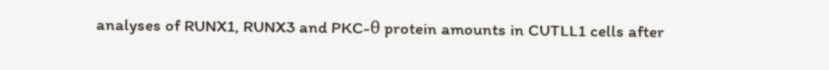analyses of RUNX1, RUNX3 and PKC-θ protein amounts in CUTLL1 cells after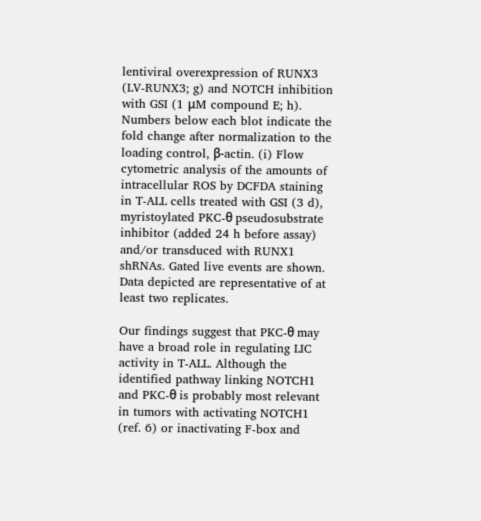lentiviral overexpression of RUNX3 (LV-RUNX3; g) and NOTCH inhibition with GSI (1 μM compound E; h). Numbers below each blot indicate the fold change after normalization to the loading control, β-actin. (i) Flow cytometric analysis of the amounts of intracellular ROS by DCFDA staining in T-ALL cells treated with GSI (3 d), myristoylated PKC-θ pseudosubstrate inhibitor (added 24 h before assay) and/or transduced with RUNX1 shRNAs. Gated live events are shown. Data depicted are representative of at least two replicates.

Our findings suggest that PKC-θ may have a broad role in regulating LIC activity in T-ALL. Although the identified pathway linking NOTCH1 and PKC-θ is probably most relevant in tumors with activating NOTCH1 (ref. 6) or inactivating F-box and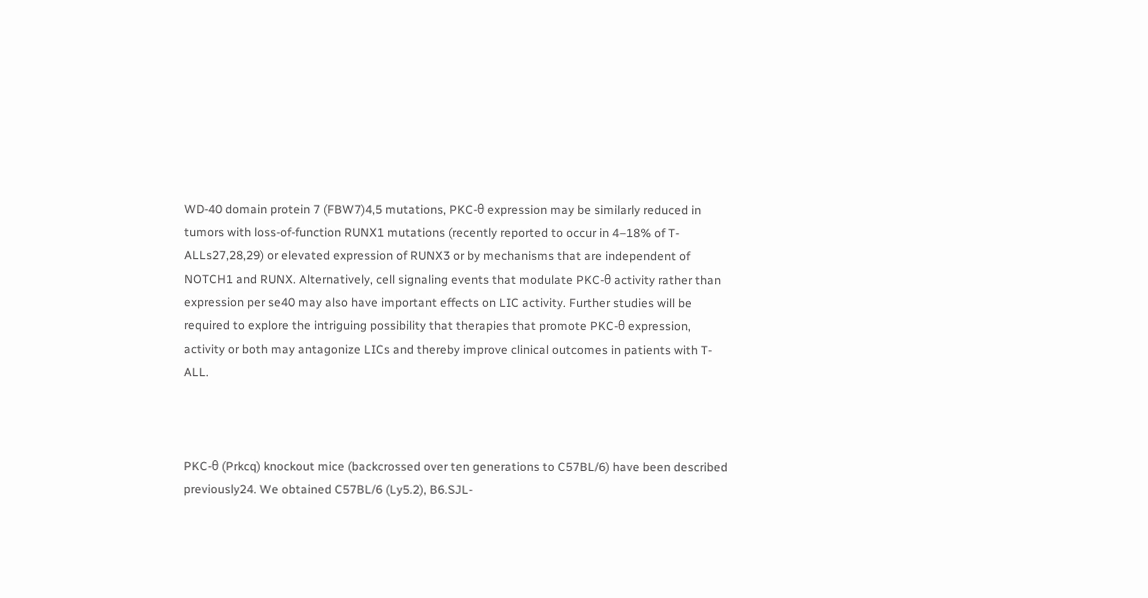WD-40 domain protein 7 (FBW7)4,5 mutations, PKC-θ expression may be similarly reduced in tumors with loss-of-function RUNX1 mutations (recently reported to occur in 4–18% of T-ALLs27,28,29) or elevated expression of RUNX3 or by mechanisms that are independent of NOTCH1 and RUNX. Alternatively, cell signaling events that modulate PKC-θ activity rather than expression per se40 may also have important effects on LIC activity. Further studies will be required to explore the intriguing possibility that therapies that promote PKC-θ expression, activity or both may antagonize LICs and thereby improve clinical outcomes in patients with T-ALL.



PKC-θ (Prkcq) knockout mice (backcrossed over ten generations to C57BL/6) have been described previously24. We obtained C57BL/6 (Ly5.2), B6.SJL-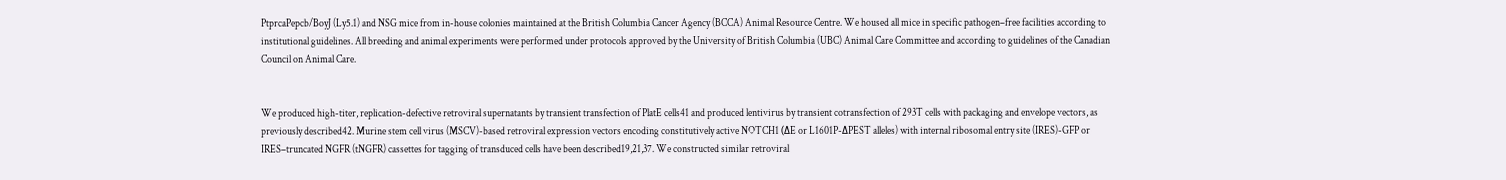PtprcaPepcb/BoyJ (Ly5.1) and NSG mice from in-house colonies maintained at the British Columbia Cancer Agency (BCCA) Animal Resource Centre. We housed all mice in specific pathogen–free facilities according to institutional guidelines. All breeding and animal experiments were performed under protocols approved by the University of British Columbia (UBC) Animal Care Committee and according to guidelines of the Canadian Council on Animal Care.


We produced high-titer, replication-defective retroviral supernatants by transient transfection of PlatE cells41 and produced lentivirus by transient cotransfection of 293T cells with packaging and envelope vectors, as previously described42. Murine stem cell virus (MSCV)-based retroviral expression vectors encoding constitutively active NOTCH1 (ΔE or L1601P-ΔPEST alleles) with internal ribosomal entry site (IRES)-GFP or IRES–truncated NGFR (tNGFR) cassettes for tagging of transduced cells have been described19,21,37. We constructed similar retroviral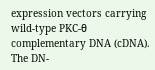expression vectors carrying wild-type PKC-θ complementary DNA (cDNA). The DN-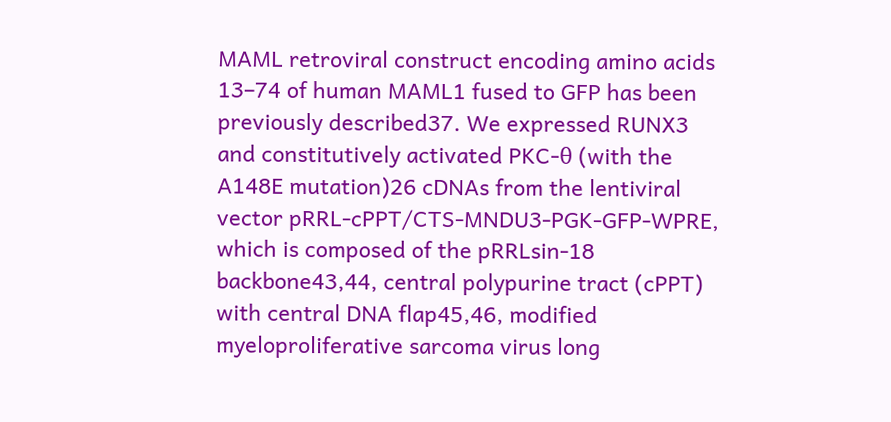MAML retroviral construct encoding amino acids 13–74 of human MAML1 fused to GFP has been previously described37. We expressed RUNX3 and constitutively activated PKC-θ (with the A148E mutation)26 cDNAs from the lentiviral vector pRRL-cPPT/CTS-MNDU3-PGK-GFP-WPRE, which is composed of the pRRLsin-18 backbone43,44, central polypurine tract (cPPT) with central DNA flap45,46, modified myeloproliferative sarcoma virus long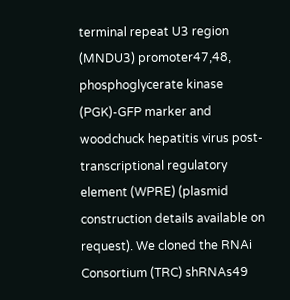terminal repeat U3 region (MNDU3) promoter47,48, phosphoglycerate kinase (PGK)-GFP marker and woodchuck hepatitis virus post-transcriptional regulatory element (WPRE) (plasmid construction details available on request). We cloned the RNAi Consortium (TRC) shRNAs49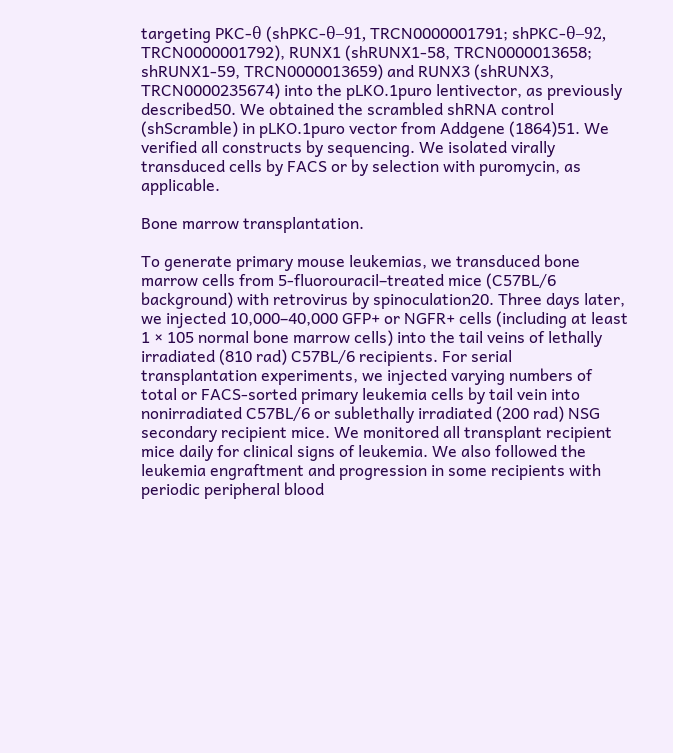targeting PKC-θ (shPKC-θ–91, TRCN0000001791; shPKC-θ–92, TRCN0000001792), RUNX1 (shRUNX1-58, TRCN0000013658; shRUNX1-59, TRCN0000013659) and RUNX3 (shRUNX3, TRCN0000235674) into the pLKO.1puro lentivector, as previously described50. We obtained the scrambled shRNA control (shScramble) in pLKO.1puro vector from Addgene (1864)51. We verified all constructs by sequencing. We isolated virally transduced cells by FACS or by selection with puromycin, as applicable.

Bone marrow transplantation.

To generate primary mouse leukemias, we transduced bone marrow cells from 5-fluorouracil–treated mice (C57BL/6 background) with retrovirus by spinoculation20. Three days later, we injected 10,000–40,000 GFP+ or NGFR+ cells (including at least 1 × 105 normal bone marrow cells) into the tail veins of lethally irradiated (810 rad) C57BL/6 recipients. For serial transplantation experiments, we injected varying numbers of total or FACS-sorted primary leukemia cells by tail vein into nonirradiated C57BL/6 or sublethally irradiated (200 rad) NSG secondary recipient mice. We monitored all transplant recipient mice daily for clinical signs of leukemia. We also followed the leukemia engraftment and progression in some recipients with periodic peripheral blood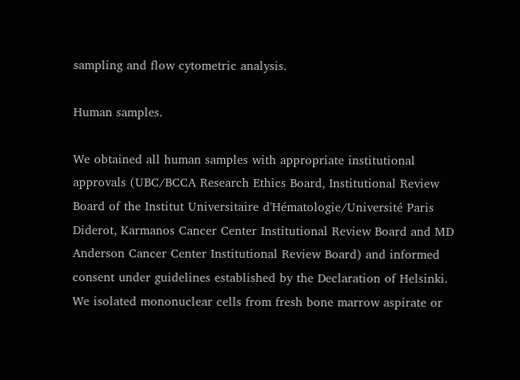sampling and flow cytometric analysis.

Human samples.

We obtained all human samples with appropriate institutional approvals (UBC/BCCA Research Ethics Board, Institutional Review Board of the Institut Universitaire d'Hématologie/Université Paris Diderot, Karmanos Cancer Center Institutional Review Board and MD Anderson Cancer Center Institutional Review Board) and informed consent under guidelines established by the Declaration of Helsinki. We isolated mononuclear cells from fresh bone marrow aspirate or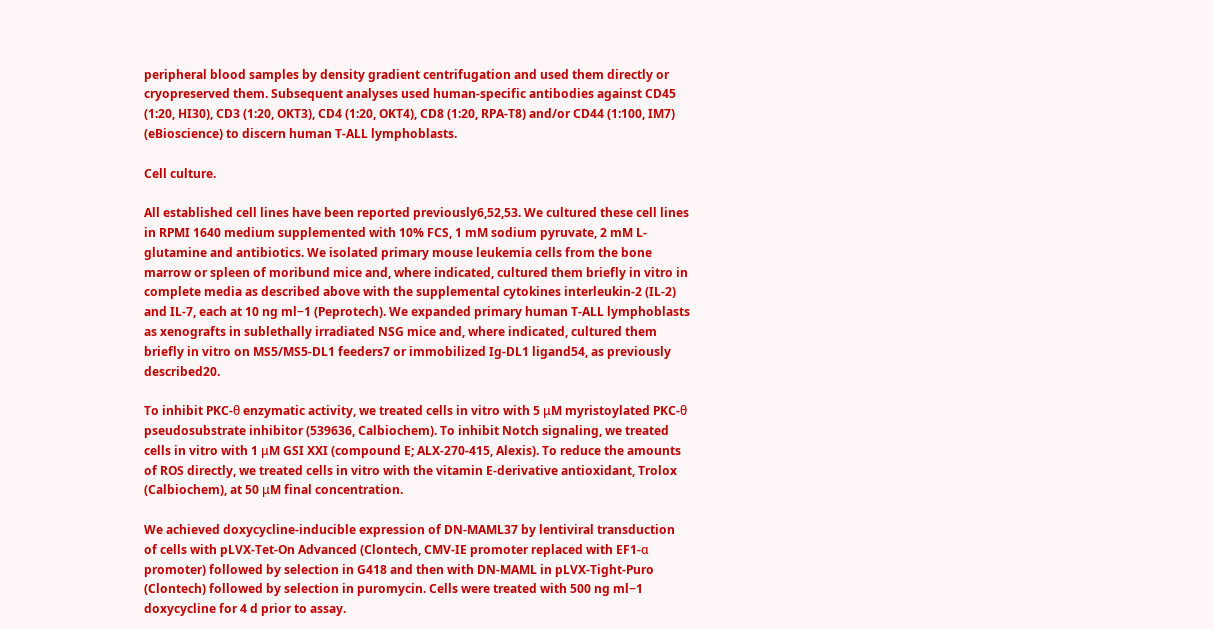peripheral blood samples by density gradient centrifugation and used them directly or cryopreserved them. Subsequent analyses used human-specific antibodies against CD45 (1:20, HI30), CD3 (1:20, OKT3), CD4 (1:20, OKT4), CD8 (1:20, RPA-T8) and/or CD44 (1:100, IM7) (eBioscience) to discern human T-ALL lymphoblasts.

Cell culture.

All established cell lines have been reported previously6,52,53. We cultured these cell lines in RPMI 1640 medium supplemented with 10% FCS, 1 mM sodium pyruvate, 2 mM L-glutamine and antibiotics. We isolated primary mouse leukemia cells from the bone marrow or spleen of moribund mice and, where indicated, cultured them briefly in vitro in complete media as described above with the supplemental cytokines interleukin-2 (IL-2) and IL-7, each at 10 ng ml−1 (Peprotech). We expanded primary human T-ALL lymphoblasts as xenografts in sublethally irradiated NSG mice and, where indicated, cultured them briefly in vitro on MS5/MS5-DL1 feeders7 or immobilized Ig-DL1 ligand54, as previously described20.

To inhibit PKC-θ enzymatic activity, we treated cells in vitro with 5 μM myristoylated PKC-θ pseudosubstrate inhibitor (539636, Calbiochem). To inhibit Notch signaling, we treated cells in vitro with 1 μM GSI XXI (compound E; ALX-270-415, Alexis). To reduce the amounts of ROS directly, we treated cells in vitro with the vitamin E-derivative antioxidant, Trolox (Calbiochem), at 50 μM final concentration.

We achieved doxycycline-inducible expression of DN-MAML37 by lentiviral transduction of cells with pLVX-Tet-On Advanced (Clontech, CMV-IE promoter replaced with EF1-α promoter) followed by selection in G418 and then with DN-MAML in pLVX-Tight-Puro (Clontech) followed by selection in puromycin. Cells were treated with 500 ng ml−1 doxycycline for 4 d prior to assay.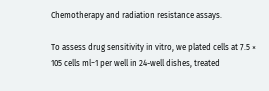Chemotherapy and radiation resistance assays.

To assess drug sensitivity in vitro, we plated cells at 7.5 × 105 cells ml−1 per well in 24-well dishes, treated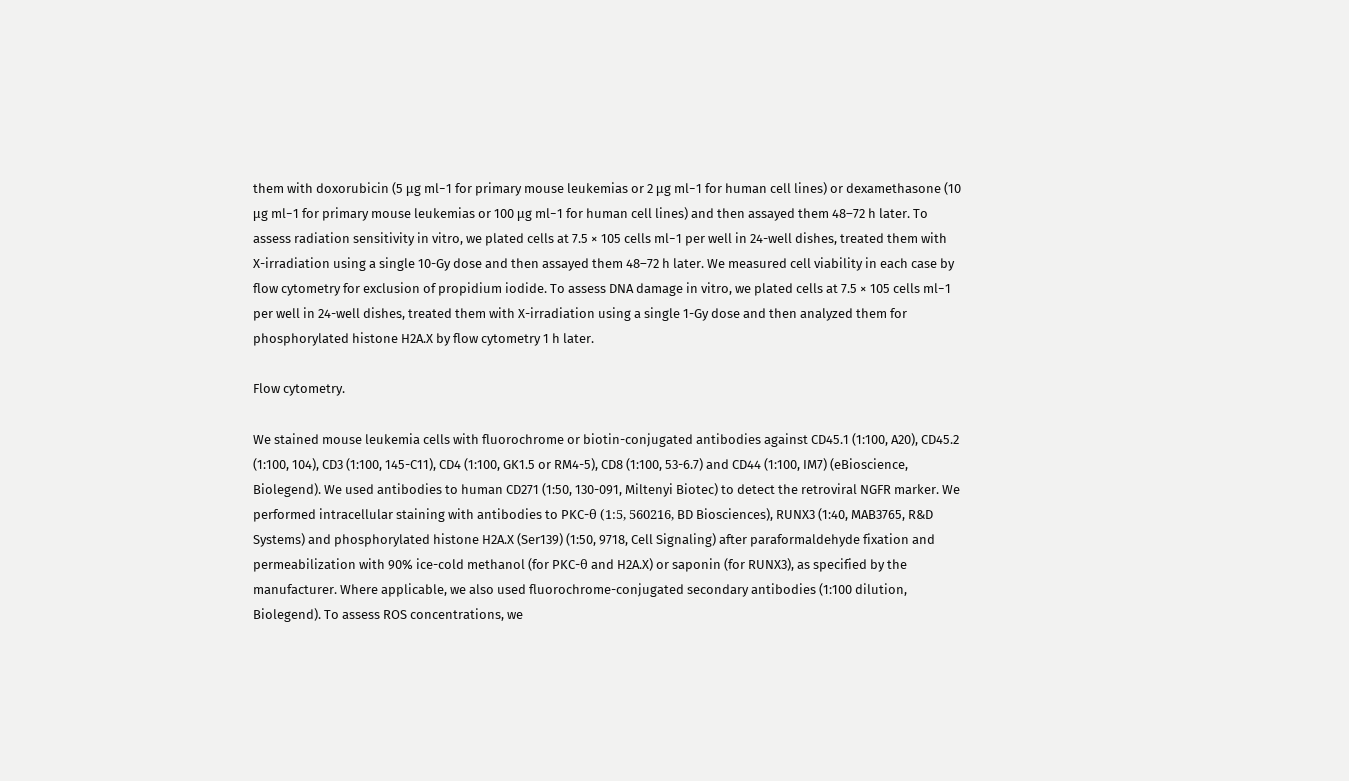them with doxorubicin (5 μg ml−1 for primary mouse leukemias or 2 μg ml−1 for human cell lines) or dexamethasone (10 μg ml−1 for primary mouse leukemias or 100 μg ml−1 for human cell lines) and then assayed them 48–72 h later. To assess radiation sensitivity in vitro, we plated cells at 7.5 × 105 cells ml−1 per well in 24-well dishes, treated them with X-irradiation using a single 10-Gy dose and then assayed them 48–72 h later. We measured cell viability in each case by flow cytometry for exclusion of propidium iodide. To assess DNA damage in vitro, we plated cells at 7.5 × 105 cells ml−1 per well in 24-well dishes, treated them with X-irradiation using a single 1-Gy dose and then analyzed them for phosphorylated histone H2A.X by flow cytometry 1 h later.

Flow cytometry.

We stained mouse leukemia cells with fluorochrome or biotin-conjugated antibodies against CD45.1 (1:100, A20), CD45.2 (1:100, 104), CD3 (1:100, 145-C11), CD4 (1:100, GK1.5 or RM4-5), CD8 (1:100, 53-6.7) and CD44 (1:100, IM7) (eBioscience, Biolegend). We used antibodies to human CD271 (1:50, 130-091, Miltenyi Biotec) to detect the retroviral NGFR marker. We performed intracellular staining with antibodies to PKC-θ (1:5, 560216, BD Biosciences), RUNX3 (1:40, MAB3765, R&D Systems) and phosphorylated histone H2A.X (Ser139) (1:50, 9718, Cell Signaling) after paraformaldehyde fixation and permeabilization with 90% ice-cold methanol (for PKC-θ and H2A.X) or saponin (for RUNX3), as specified by the manufacturer. Where applicable, we also used fluorochrome-conjugated secondary antibodies (1:100 dilution, Biolegend). To assess ROS concentrations, we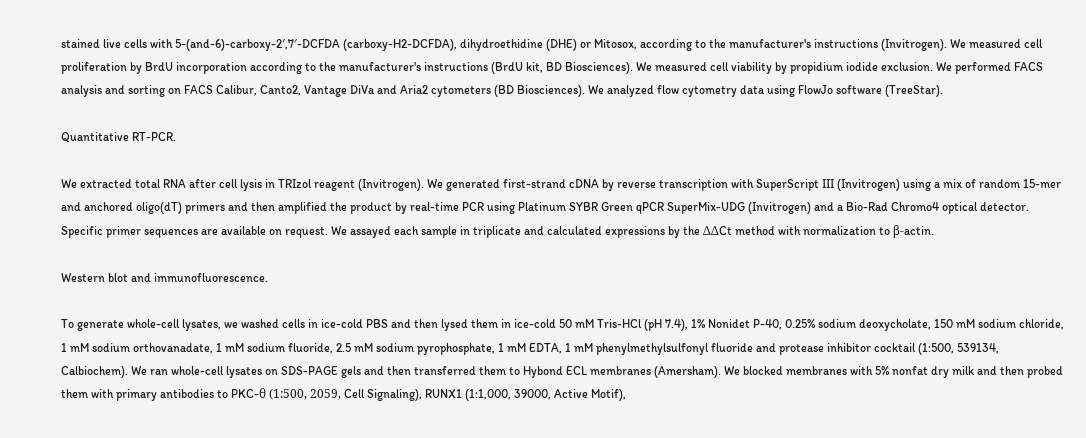stained live cells with 5-(and-6)-carboxy-2′,7′-DCFDA (carboxy-H2-DCFDA), dihydroethidine (DHE) or Mitosox, according to the manufacturer's instructions (Invitrogen). We measured cell proliferation by BrdU incorporation according to the manufacturer's instructions (BrdU kit, BD Biosciences). We measured cell viability by propidium iodide exclusion. We performed FACS analysis and sorting on FACS Calibur, Canto2, Vantage DiVa and Aria2 cytometers (BD Biosciences). We analyzed flow cytometry data using FlowJo software (TreeStar).

Quantitative RT-PCR.

We extracted total RNA after cell lysis in TRIzol reagent (Invitrogen). We generated first-strand cDNA by reverse transcription with SuperScript III (Invitrogen) using a mix of random 15-mer and anchored oligo(dT) primers and then amplified the product by real-time PCR using Platinum SYBR Green qPCR SuperMix-UDG (Invitrogen) and a Bio-Rad Chromo4 optical detector. Specific primer sequences are available on request. We assayed each sample in triplicate and calculated expressions by the ΔΔCt method with normalization to β-actin.

Western blot and immunofluorescence.

To generate whole-cell lysates, we washed cells in ice-cold PBS and then lysed them in ice-cold 50 mM Tris-HCl (pH 7.4), 1% Nonidet P-40, 0.25% sodium deoxycholate, 150 mM sodium chloride, 1 mM sodium orthovanadate, 1 mM sodium fluoride, 2.5 mM sodium pyrophosphate, 1 mM EDTA, 1 mM phenylmethylsulfonyl fluoride and protease inhibitor cocktail (1:500, 539134, Calbiochem). We ran whole-cell lysates on SDS-PAGE gels and then transferred them to Hybond ECL membranes (Amersham). We blocked membranes with 5% nonfat dry milk and then probed them with primary antibodies to PKC-θ (1:500, 2059, Cell Signaling), RUNX1 (1:1,000, 39000, Active Motif),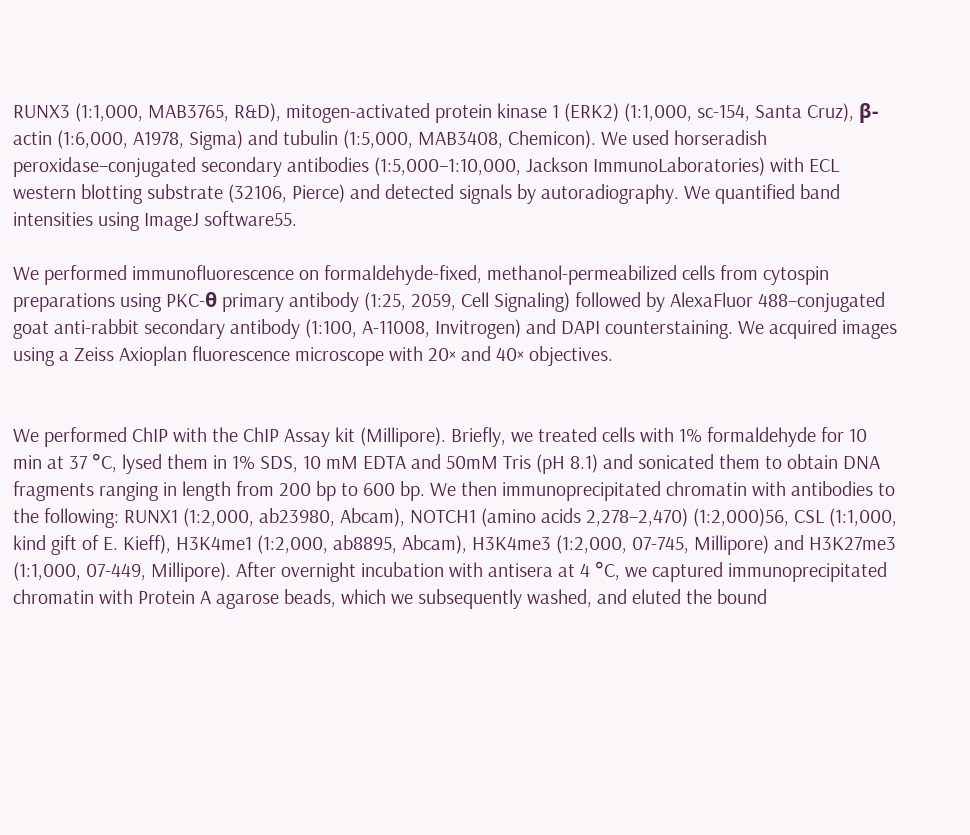RUNX3 (1:1,000, MAB3765, R&D), mitogen-activated protein kinase 1 (ERK2) (1:1,000, sc-154, Santa Cruz), β-actin (1:6,000, A1978, Sigma) and tubulin (1:5,000, MAB3408, Chemicon). We used horseradish peroxidase–conjugated secondary antibodies (1:5,000–1:10,000, Jackson ImmunoLaboratories) with ECL western blotting substrate (32106, Pierce) and detected signals by autoradiography. We quantified band intensities using ImageJ software55.

We performed immunofluorescence on formaldehyde-fixed, methanol-permeabilized cells from cytospin preparations using PKC-θ primary antibody (1:25, 2059, Cell Signaling) followed by AlexaFluor 488–conjugated goat anti-rabbit secondary antibody (1:100, A-11008, Invitrogen) and DAPI counterstaining. We acquired images using a Zeiss Axioplan fluorescence microscope with 20× and 40× objectives.


We performed ChIP with the ChIP Assay kit (Millipore). Briefly, we treated cells with 1% formaldehyde for 10 min at 37 °C, lysed them in 1% SDS, 10 mM EDTA and 50mM Tris (pH 8.1) and sonicated them to obtain DNA fragments ranging in length from 200 bp to 600 bp. We then immunoprecipitated chromatin with antibodies to the following: RUNX1 (1:2,000, ab23980, Abcam), NOTCH1 (amino acids 2,278–2,470) (1:2,000)56, CSL (1:1,000, kind gift of E. Kieff), H3K4me1 (1:2,000, ab8895, Abcam), H3K4me3 (1:2,000, 07-745, Millipore) and H3K27me3 (1:1,000, 07-449, Millipore). After overnight incubation with antisera at 4 °C, we captured immunoprecipitated chromatin with Protein A agarose beads, which we subsequently washed, and eluted the bound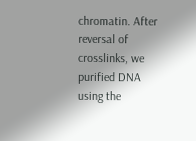chromatin. After reversal of crosslinks, we purified DNA using the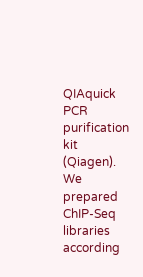QIAquick PCR purification kit (Qiagen). We prepared ChIP-Seq libraries according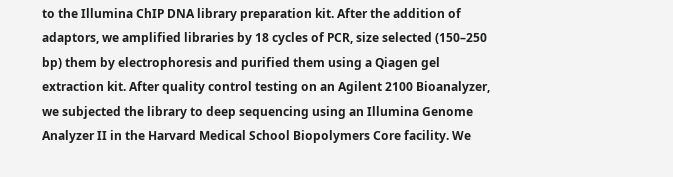to the Illumina ChIP DNA library preparation kit. After the addition of adaptors, we amplified libraries by 18 cycles of PCR, size selected (150–250 bp) them by electrophoresis and purified them using a Qiagen gel extraction kit. After quality control testing on an Agilent 2100 Bioanalyzer, we subjected the library to deep sequencing using an Illumina Genome Analyzer II in the Harvard Medical School Biopolymers Core facility. We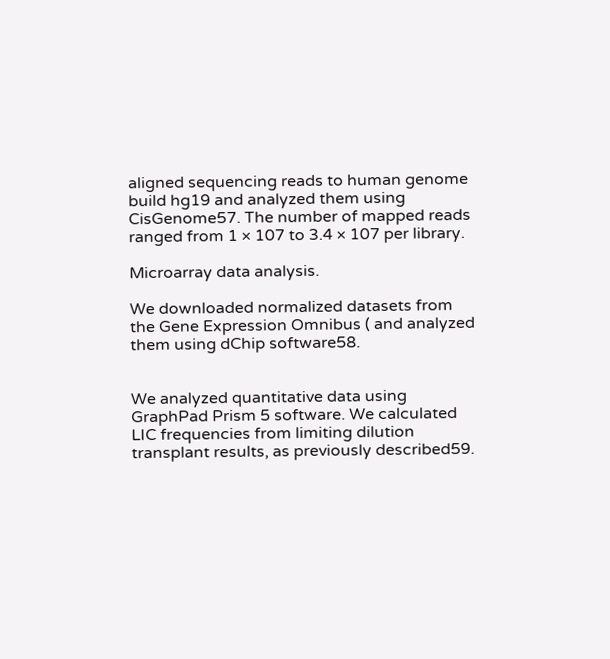aligned sequencing reads to human genome build hg19 and analyzed them using CisGenome57. The number of mapped reads ranged from 1 × 107 to 3.4 × 107 per library.

Microarray data analysis.

We downloaded normalized datasets from the Gene Expression Omnibus ( and analyzed them using dChip software58.


We analyzed quantitative data using GraphPad Prism 5 software. We calculated LIC frequencies from limiting dilution transplant results, as previously described59.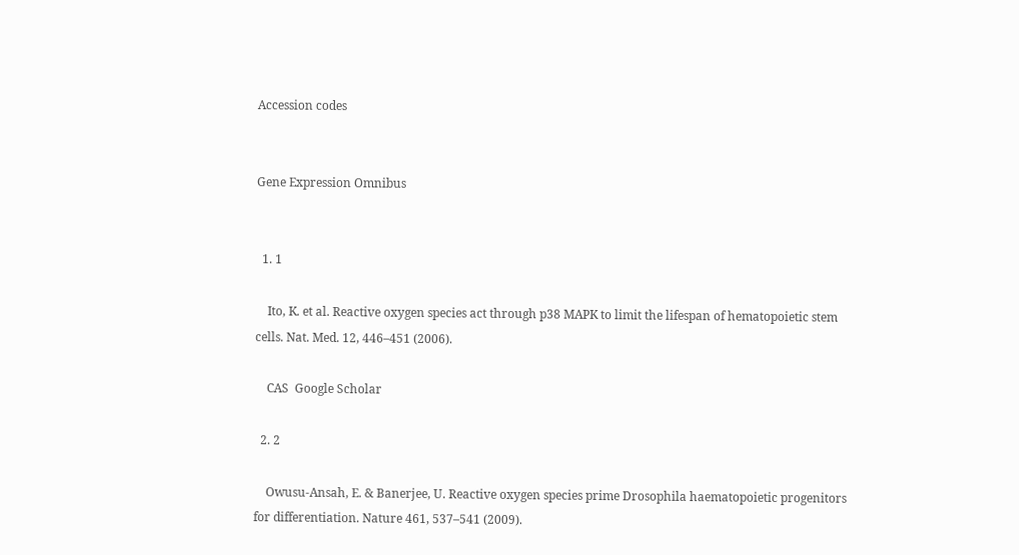Accession codes


Gene Expression Omnibus


  1. 1

    Ito, K. et al. Reactive oxygen species act through p38 MAPK to limit the lifespan of hematopoietic stem cells. Nat. Med. 12, 446–451 (2006).

    CAS  Google Scholar

  2. 2

    Owusu-Ansah, E. & Banerjee, U. Reactive oxygen species prime Drosophila haematopoietic progenitors for differentiation. Nature 461, 537–541 (2009).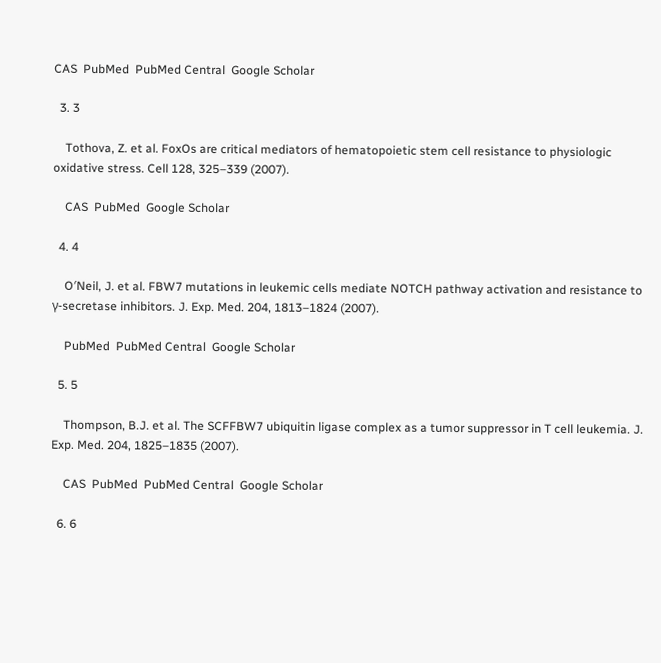CAS  PubMed  PubMed Central  Google Scholar

  3. 3

    Tothova, Z. et al. FoxOs are critical mediators of hematopoietic stem cell resistance to physiologic oxidative stress. Cell 128, 325–339 (2007).

    CAS  PubMed  Google Scholar

  4. 4

    O′Neil, J. et al. FBW7 mutations in leukemic cells mediate NOTCH pathway activation and resistance to γ-secretase inhibitors. J. Exp. Med. 204, 1813–1824 (2007).

    PubMed  PubMed Central  Google Scholar

  5. 5

    Thompson, B.J. et al. The SCFFBW7 ubiquitin ligase complex as a tumor suppressor in T cell leukemia. J. Exp. Med. 204, 1825–1835 (2007).

    CAS  PubMed  PubMed Central  Google Scholar

  6. 6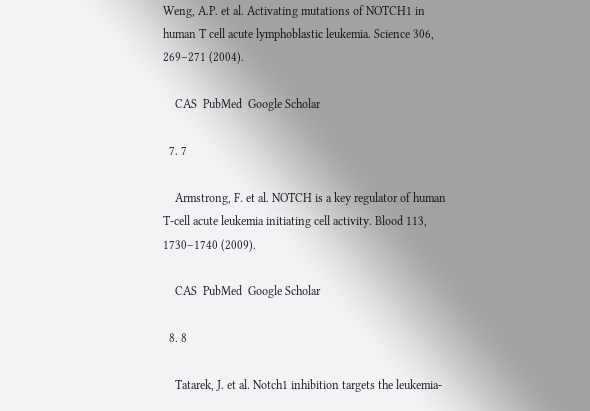Weng, A.P. et al. Activating mutations of NOTCH1 in human T cell acute lymphoblastic leukemia. Science 306, 269–271 (2004).

    CAS  PubMed  Google Scholar

  7. 7

    Armstrong, F. et al. NOTCH is a key regulator of human T-cell acute leukemia initiating cell activity. Blood 113, 1730–1740 (2009).

    CAS  PubMed  Google Scholar

  8. 8

    Tatarek, J. et al. Notch1 inhibition targets the leukemia-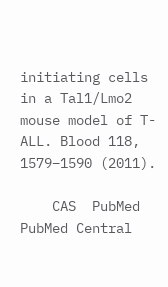initiating cells in a Tal1/Lmo2 mouse model of T-ALL. Blood 118, 1579–1590 (2011).

    CAS  PubMed  PubMed Central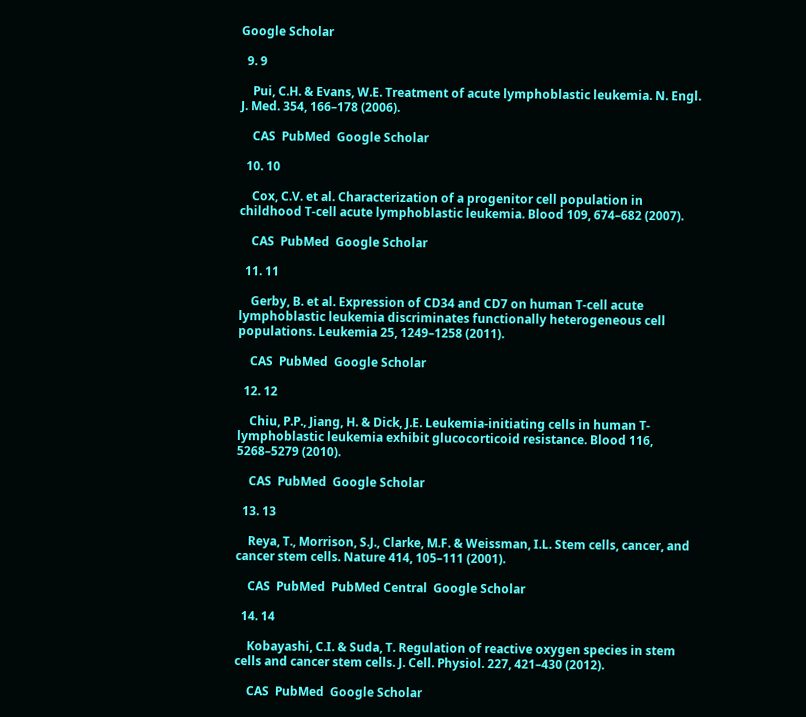Google Scholar

  9. 9

    Pui, C.H. & Evans, W.E. Treatment of acute lymphoblastic leukemia. N. Engl. J. Med. 354, 166–178 (2006).

    CAS  PubMed  Google Scholar

  10. 10

    Cox, C.V. et al. Characterization of a progenitor cell population in childhood T-cell acute lymphoblastic leukemia. Blood 109, 674–682 (2007).

    CAS  PubMed  Google Scholar

  11. 11

    Gerby, B. et al. Expression of CD34 and CD7 on human T-cell acute lymphoblastic leukemia discriminates functionally heterogeneous cell populations. Leukemia 25, 1249–1258 (2011).

    CAS  PubMed  Google Scholar

  12. 12

    Chiu, P.P., Jiang, H. & Dick, J.E. Leukemia-initiating cells in human T-lymphoblastic leukemia exhibit glucocorticoid resistance. Blood 116, 5268–5279 (2010).

    CAS  PubMed  Google Scholar

  13. 13

    Reya, T., Morrison, S.J., Clarke, M.F. & Weissman, I.L. Stem cells, cancer, and cancer stem cells. Nature 414, 105–111 (2001).

    CAS  PubMed  PubMed Central  Google Scholar

  14. 14

    Kobayashi, C.I. & Suda, T. Regulation of reactive oxygen species in stem cells and cancer stem cells. J. Cell. Physiol. 227, 421–430 (2012).

    CAS  PubMed  Google Scholar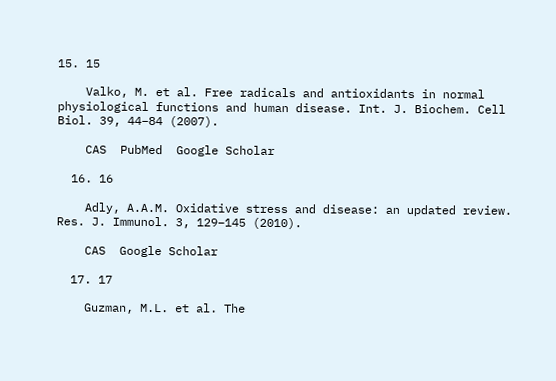15. 15

    Valko, M. et al. Free radicals and antioxidants in normal physiological functions and human disease. Int. J. Biochem. Cell Biol. 39, 44–84 (2007).

    CAS  PubMed  Google Scholar

  16. 16

    Adly, A.A.M. Oxidative stress and disease: an updated review. Res. J. Immunol. 3, 129–145 (2010).

    CAS  Google Scholar

  17. 17

    Guzman, M.L. et al. The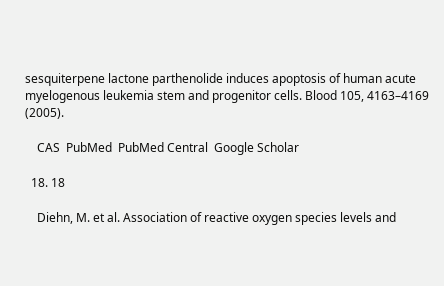sesquiterpene lactone parthenolide induces apoptosis of human acute myelogenous leukemia stem and progenitor cells. Blood 105, 4163–4169 (2005).

    CAS  PubMed  PubMed Central  Google Scholar

  18. 18

    Diehn, M. et al. Association of reactive oxygen species levels and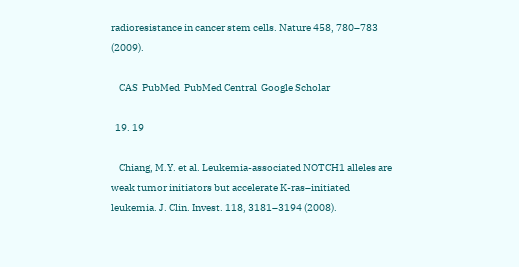radioresistance in cancer stem cells. Nature 458, 780–783 (2009).

    CAS  PubMed  PubMed Central  Google Scholar

  19. 19

    Chiang, M.Y. et al. Leukemia-associated NOTCH1 alleles are weak tumor initiators but accelerate K-ras–initiated leukemia. J. Clin. Invest. 118, 3181–3194 (2008).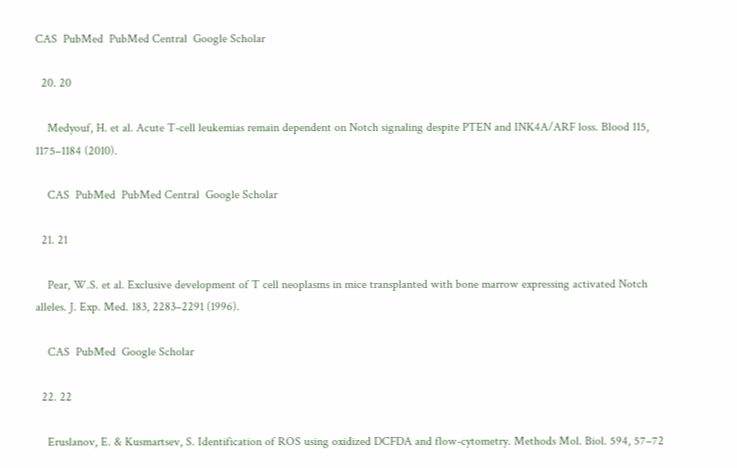CAS  PubMed  PubMed Central  Google Scholar

  20. 20

    Medyouf, H. et al. Acute T-cell leukemias remain dependent on Notch signaling despite PTEN and INK4A/ARF loss. Blood 115, 1175–1184 (2010).

    CAS  PubMed  PubMed Central  Google Scholar

  21. 21

    Pear, W.S. et al. Exclusive development of T cell neoplasms in mice transplanted with bone marrow expressing activated Notch alleles. J. Exp. Med. 183, 2283–2291 (1996).

    CAS  PubMed  Google Scholar

  22. 22

    Eruslanov, E. & Kusmartsev, S. Identification of ROS using oxidized DCFDA and flow-cytometry. Methods Mol. Biol. 594, 57–72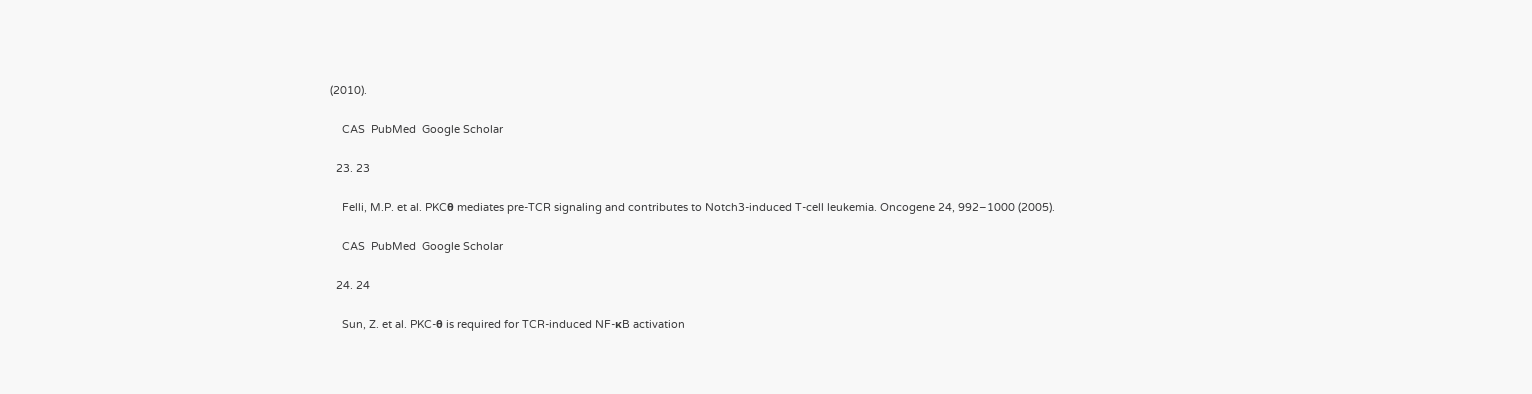(2010).

    CAS  PubMed  Google Scholar

  23. 23

    Felli, M.P. et al. PKCθ mediates pre-TCR signaling and contributes to Notch3-induced T-cell leukemia. Oncogene 24, 992–1000 (2005).

    CAS  PubMed  Google Scholar

  24. 24

    Sun, Z. et al. PKC-θ is required for TCR-induced NF-κB activation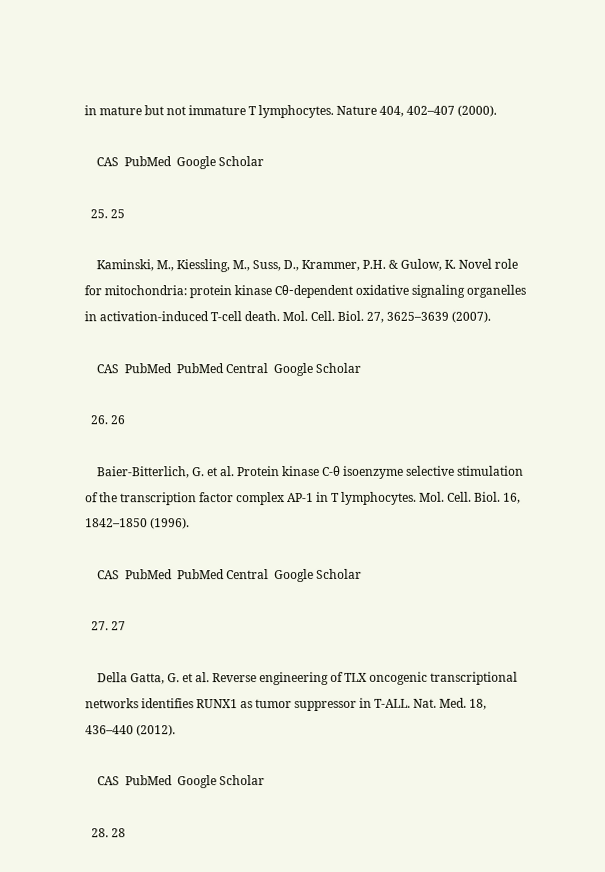in mature but not immature T lymphocytes. Nature 404, 402–407 (2000).

    CAS  PubMed  Google Scholar

  25. 25

    Kaminski, M., Kiessling, M., Suss, D., Krammer, P.H. & Gulow, K. Novel role for mitochondria: protein kinase Cθ-dependent oxidative signaling organelles in activation-induced T-cell death. Mol. Cell. Biol. 27, 3625–3639 (2007).

    CAS  PubMed  PubMed Central  Google Scholar

  26. 26

    Baier-Bitterlich, G. et al. Protein kinase C-θ isoenzyme selective stimulation of the transcription factor complex AP-1 in T lymphocytes. Mol. Cell. Biol. 16, 1842–1850 (1996).

    CAS  PubMed  PubMed Central  Google Scholar

  27. 27

    Della Gatta, G. et al. Reverse engineering of TLX oncogenic transcriptional networks identifies RUNX1 as tumor suppressor in T-ALL. Nat. Med. 18, 436–440 (2012).

    CAS  PubMed  Google Scholar

  28. 28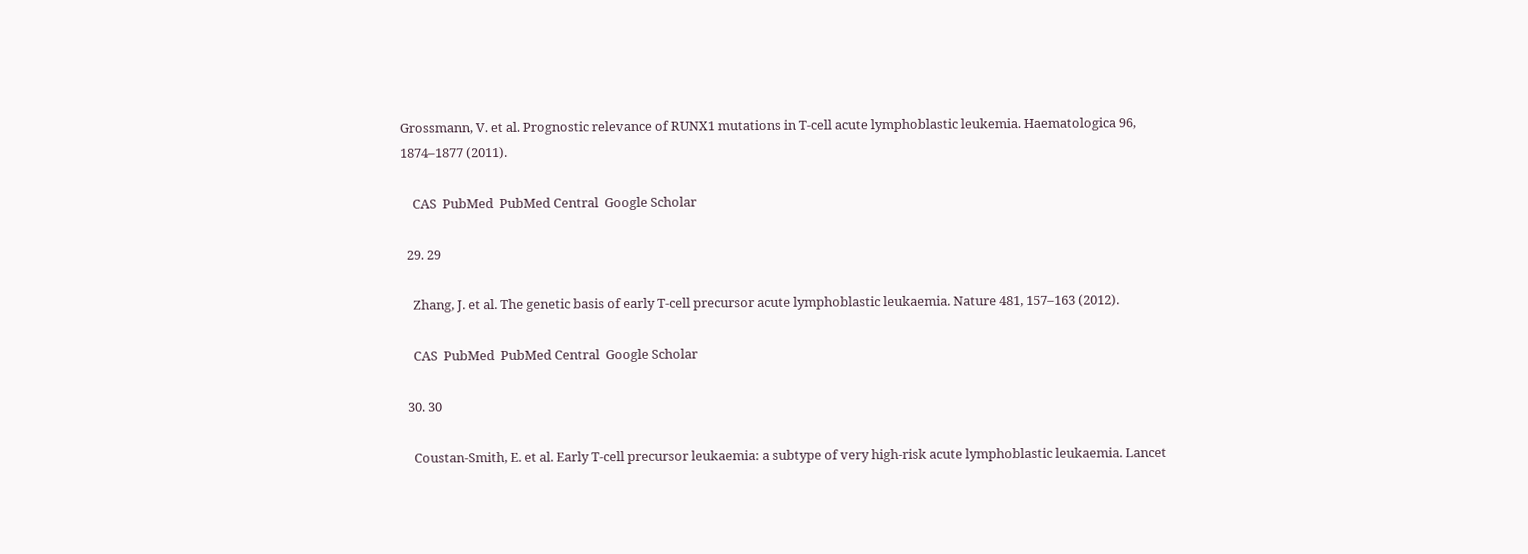Grossmann, V. et al. Prognostic relevance of RUNX1 mutations in T-cell acute lymphoblastic leukemia. Haematologica 96, 1874–1877 (2011).

    CAS  PubMed  PubMed Central  Google Scholar

  29. 29

    Zhang, J. et al. The genetic basis of early T-cell precursor acute lymphoblastic leukaemia. Nature 481, 157–163 (2012).

    CAS  PubMed  PubMed Central  Google Scholar

  30. 30

    Coustan-Smith, E. et al. Early T-cell precursor leukaemia: a subtype of very high-risk acute lymphoblastic leukaemia. Lancet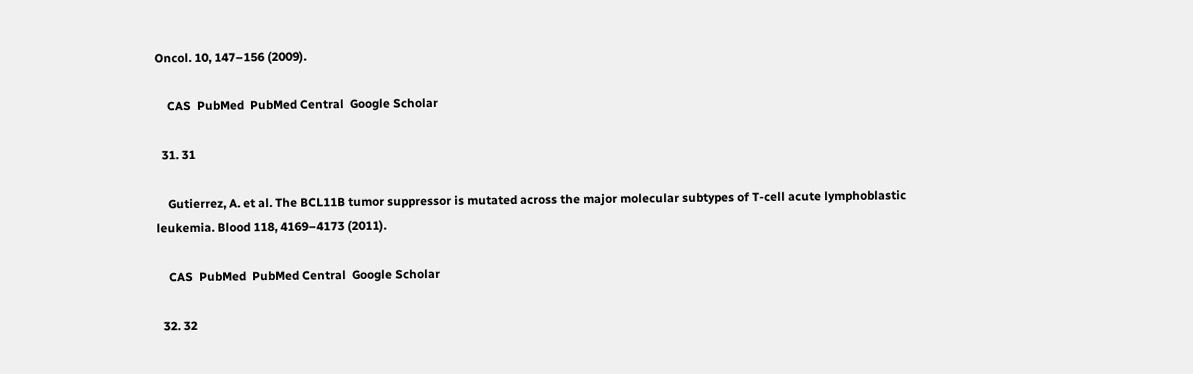Oncol. 10, 147–156 (2009).

    CAS  PubMed  PubMed Central  Google Scholar

  31. 31

    Gutierrez, A. et al. The BCL11B tumor suppressor is mutated across the major molecular subtypes of T-cell acute lymphoblastic leukemia. Blood 118, 4169–4173 (2011).

    CAS  PubMed  PubMed Central  Google Scholar

  32. 32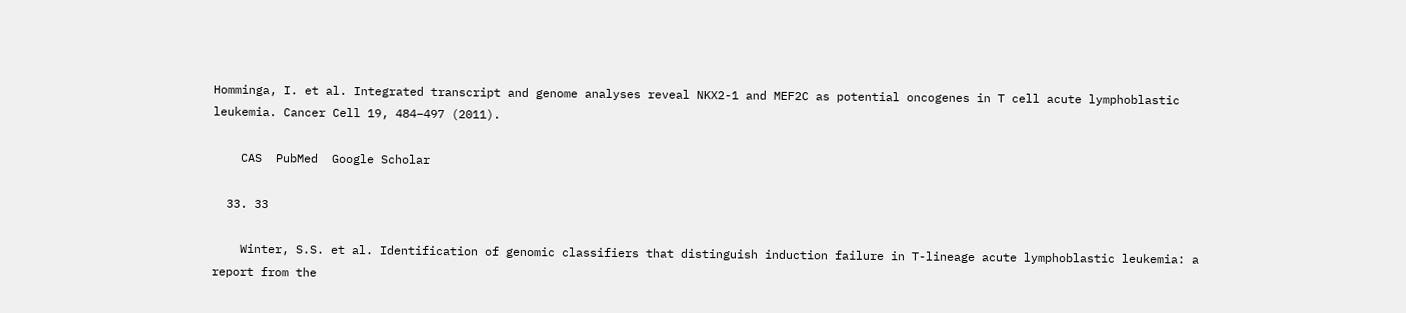Homminga, I. et al. Integrated transcript and genome analyses reveal NKX2-1 and MEF2C as potential oncogenes in T cell acute lymphoblastic leukemia. Cancer Cell 19, 484–497 (2011).

    CAS  PubMed  Google Scholar

  33. 33

    Winter, S.S. et al. Identification of genomic classifiers that distinguish induction failure in T-lineage acute lymphoblastic leukemia: a report from the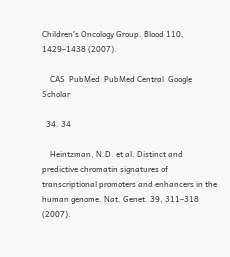Children′s Oncology Group. Blood 110, 1429–1438 (2007).

    CAS  PubMed  PubMed Central  Google Scholar

  34. 34

    Heintzman, N.D. et al. Distinct and predictive chromatin signatures of transcriptional promoters and enhancers in the human genome. Nat. Genet. 39, 311–318 (2007).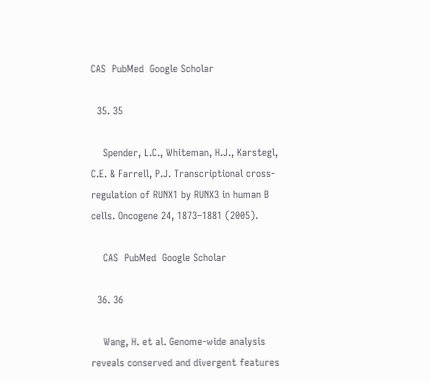CAS  PubMed  Google Scholar

  35. 35

    Spender, L.C., Whiteman, H.J., Karstegl, C.E. & Farrell, P.J. Transcriptional cross-regulation of RUNX1 by RUNX3 in human B cells. Oncogene 24, 1873–1881 (2005).

    CAS  PubMed  Google Scholar

  36. 36

    Wang, H. et al. Genome-wide analysis reveals conserved and divergent features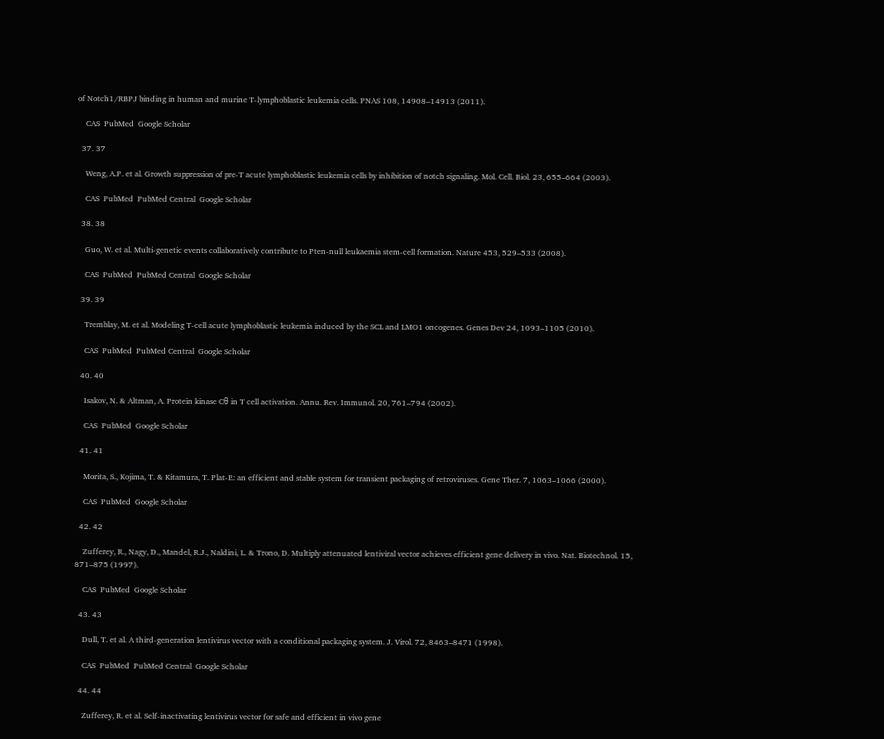of Notch1/RBPJ binding in human and murine T-lymphoblastic leukemia cells. PNAS 108, 14908–14913 (2011).

    CAS  PubMed  Google Scholar

  37. 37

    Weng, A.P. et al. Growth suppression of pre-T acute lymphoblastic leukemia cells by inhibition of notch signaling. Mol. Cell. Biol. 23, 655–664 (2003).

    CAS  PubMed  PubMed Central  Google Scholar

  38. 38

    Guo, W. et al. Multi-genetic events collaboratively contribute to Pten-null leukaemia stem-cell formation. Nature 453, 529–533 (2008).

    CAS  PubMed  PubMed Central  Google Scholar

  39. 39

    Tremblay, M. et al. Modeling T-cell acute lymphoblastic leukemia induced by the SCL and LMO1 oncogenes. Genes Dev 24, 1093–1105 (2010).

    CAS  PubMed  PubMed Central  Google Scholar

  40. 40

    Isakov, N. & Altman, A. Protein kinase Cθ in T cell activation. Annu. Rev. Immunol. 20, 761–794 (2002).

    CAS  PubMed  Google Scholar

  41. 41

    Morita, S., Kojima, T. & Kitamura, T. Plat-E: an efficient and stable system for transient packaging of retroviruses. Gene Ther. 7, 1063–1066 (2000).

    CAS  PubMed  Google Scholar

  42. 42

    Zufferey, R., Nagy, D., Mandel, R.J., Naldini, L. & Trono, D. Multiply attenuated lentiviral vector achieves efficient gene delivery in vivo. Nat. Biotechnol. 15, 871–875 (1997).

    CAS  PubMed  Google Scholar

  43. 43

    Dull, T. et al. A third-generation lentivirus vector with a conditional packaging system. J. Virol. 72, 8463–8471 (1998).

    CAS  PubMed  PubMed Central  Google Scholar

  44. 44

    Zufferey, R. et al. Self-inactivating lentivirus vector for safe and efficient in vivo gene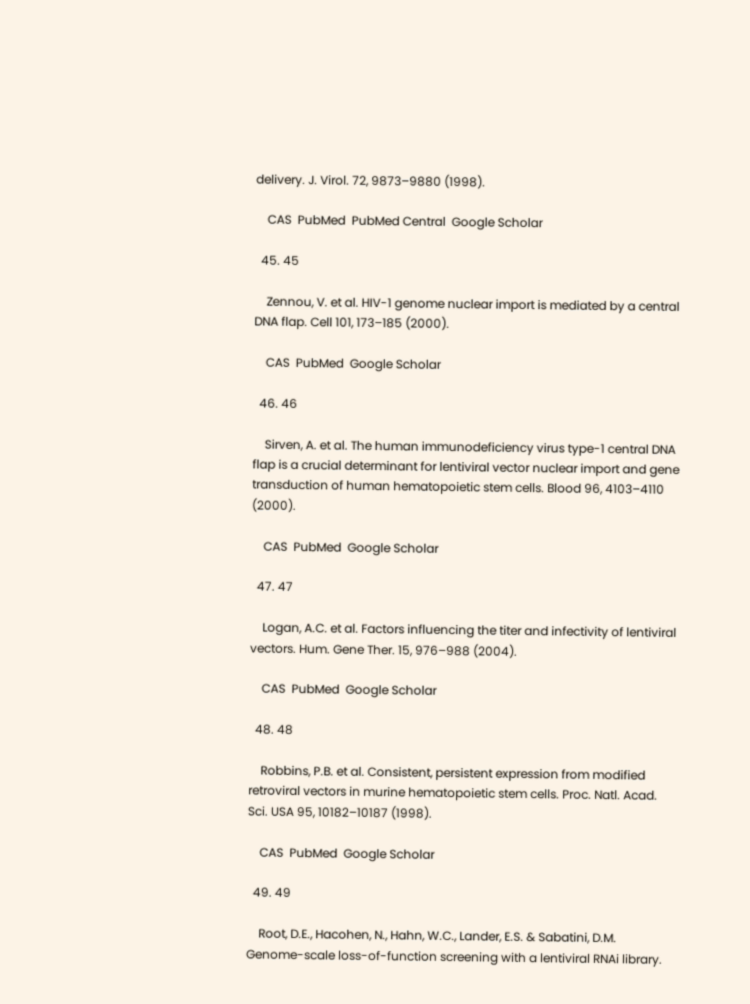delivery. J. Virol. 72, 9873–9880 (1998).

    CAS  PubMed  PubMed Central  Google Scholar

  45. 45

    Zennou, V. et al. HIV-1 genome nuclear import is mediated by a central DNA flap. Cell 101, 173–185 (2000).

    CAS  PubMed  Google Scholar

  46. 46

    Sirven, A. et al. The human immunodeficiency virus type-1 central DNA flap is a crucial determinant for lentiviral vector nuclear import and gene transduction of human hematopoietic stem cells. Blood 96, 4103–4110 (2000).

    CAS  PubMed  Google Scholar

  47. 47

    Logan, A.C. et al. Factors influencing the titer and infectivity of lentiviral vectors. Hum. Gene Ther. 15, 976–988 (2004).

    CAS  PubMed  Google Scholar

  48. 48

    Robbins, P.B. et al. Consistent, persistent expression from modified retroviral vectors in murine hematopoietic stem cells. Proc. Natl. Acad. Sci. USA 95, 10182–10187 (1998).

    CAS  PubMed  Google Scholar

  49. 49

    Root, D.E., Hacohen, N., Hahn, W.C., Lander, E.S. & Sabatini, D.M. Genome-scale loss-of-function screening with a lentiviral RNAi library.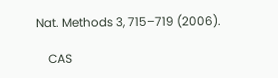Nat. Methods 3, 715–719 (2006).

    CAS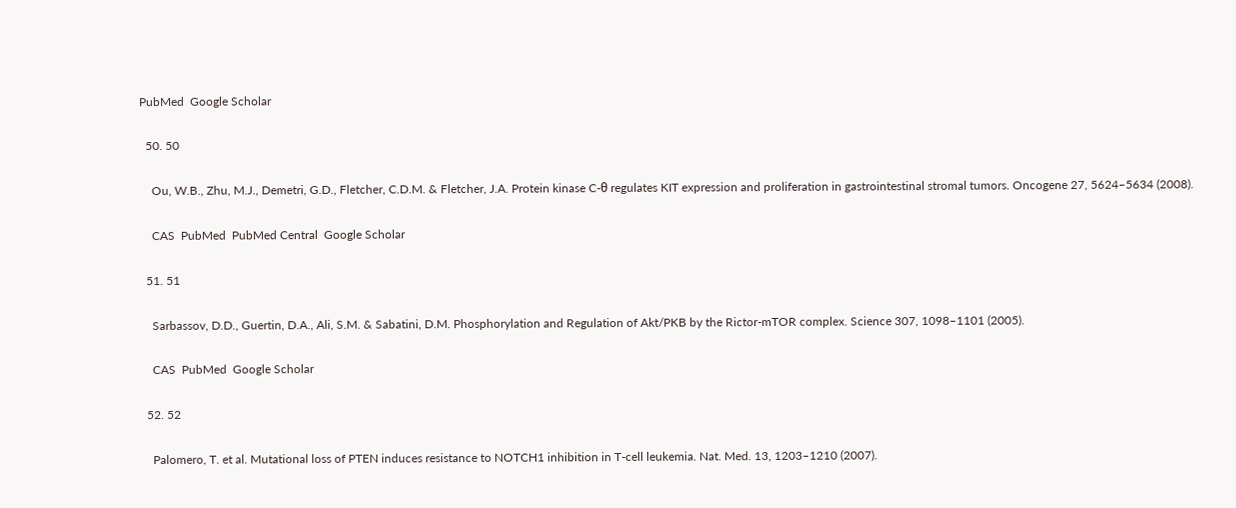PubMed  Google Scholar

  50. 50

    Ou, W.B., Zhu, M.J., Demetri, G.D., Fletcher, C.D.M. & Fletcher, J.A. Protein kinase C-θ regulates KIT expression and proliferation in gastrointestinal stromal tumors. Oncogene 27, 5624–5634 (2008).

    CAS  PubMed  PubMed Central  Google Scholar

  51. 51

    Sarbassov, D.D., Guertin, D.A., Ali, S.M. & Sabatini, D.M. Phosphorylation and Regulation of Akt/PKB by the Rictor-mTOR complex. Science 307, 1098–1101 (2005).

    CAS  PubMed  Google Scholar

  52. 52

    Palomero, T. et al. Mutational loss of PTEN induces resistance to NOTCH1 inhibition in T-cell leukemia. Nat. Med. 13, 1203–1210 (2007).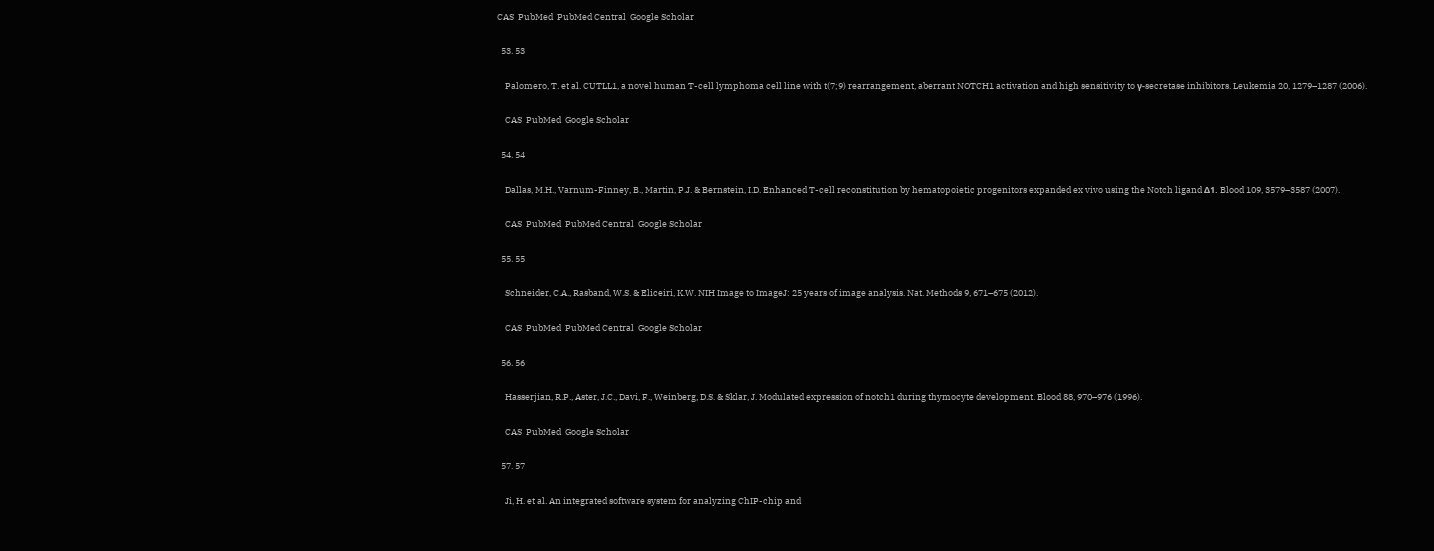CAS  PubMed  PubMed Central  Google Scholar

  53. 53

    Palomero, T. et al. CUTLL1, a novel human T-cell lymphoma cell line with t(7;9) rearrangement, aberrant NOTCH1 activation and high sensitivity to γ-secretase inhibitors. Leukemia 20, 1279–1287 (2006).

    CAS  PubMed  Google Scholar

  54. 54

    Dallas, M.H., Varnum-Finney, B., Martin, P.J. & Bernstein, I.D. Enhanced T-cell reconstitution by hematopoietic progenitors expanded ex vivo using the Notch ligand Δ1. Blood 109, 3579–3587 (2007).

    CAS  PubMed  PubMed Central  Google Scholar

  55. 55

    Schneider, C.A., Rasband, W.S. & Eliceiri, K.W. NIH Image to ImageJ: 25 years of image analysis. Nat. Methods 9, 671–675 (2012).

    CAS  PubMed  PubMed Central  Google Scholar

  56. 56

    Hasserjian, R.P., Aster, J.C., Davi, F., Weinberg, D.S. & Sklar, J. Modulated expression of notch1 during thymocyte development. Blood 88, 970–976 (1996).

    CAS  PubMed  Google Scholar

  57. 57

    Ji, H. et al. An integrated software system for analyzing ChIP-chip and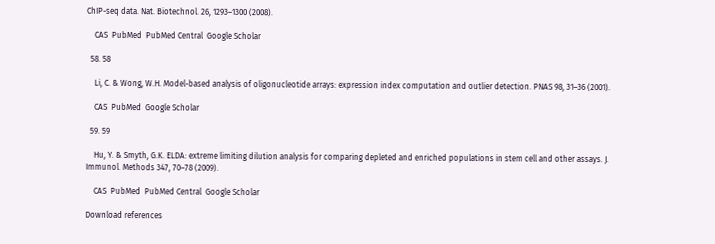ChIP-seq data. Nat. Biotechnol. 26, 1293–1300 (2008).

    CAS  PubMed  PubMed Central  Google Scholar

  58. 58

    Li, C. & Wong, W.H. Model-based analysis of oligonucleotide arrays: expression index computation and outlier detection. PNAS 98, 31–36 (2001).

    CAS  PubMed  Google Scholar

  59. 59

    Hu, Y. & Smyth, G.K. ELDA: extreme limiting dilution analysis for comparing depleted and enriched populations in stem cell and other assays. J. Immunol. Methods 347, 70–78 (2009).

    CAS  PubMed  PubMed Central  Google Scholar

Download references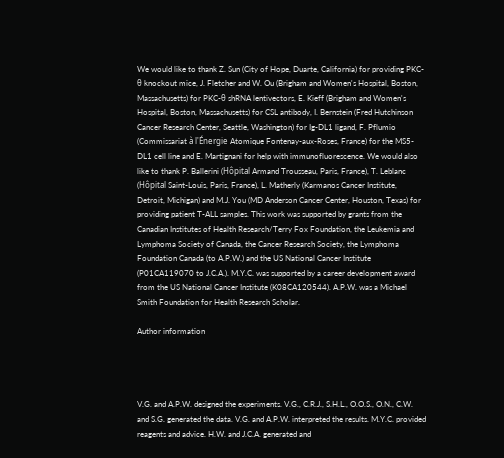We would like to thank Z. Sun (City of Hope, Duarte, California) for providing PKC-θ knockout mice, J. Fletcher and W. Ou (Brigham and Women's Hospital, Boston, Massachusetts) for PKC-θ shRNA lentivectors, E. Kieff (Brigham and Women's Hospital, Boston, Massachusetts) for CSL antibody, I. Bernstein (Fred Hutchinson Cancer Research Center, Seattle, Washington) for Ig-DL1 ligand, F. Pflumio (Commissariat à l'Énergie Atomique Fontenay-aux-Roses, France) for the MS5-DL1 cell line and E. Martignani for help with immunofluorescence. We would also like to thank P. Ballerini (Hôpital Armand Trousseau, Paris, France), T. Leblanc (Hôpital Saint-Louis, Paris, France), L. Matherly (Karmanos Cancer Institute, Detroit, Michigan) and M.J. You (MD Anderson Cancer Center, Houston, Texas) for providing patient T-ALL samples. This work was supported by grants from the Canadian Institutes of Health Research/Terry Fox Foundation, the Leukemia and Lymphoma Society of Canada, the Cancer Research Society, the Lymphoma Foundation Canada (to A.P.W.) and the US National Cancer Institute (P01CA119070 to J.C.A.). M.Y.C. was supported by a career development award from the US National Cancer Institute (K08CA120544). A.P.W. was a Michael Smith Foundation for Health Research Scholar.

Author information




V.G. and A.P.W. designed the experiments. V.G., C.R.J., S.H.L., O.O.S., O.N., C.W. and S.G. generated the data. V.G. and A.P.W. interpreted the results. M.Y.C. provided reagents and advice. H.W. and J.C.A. generated and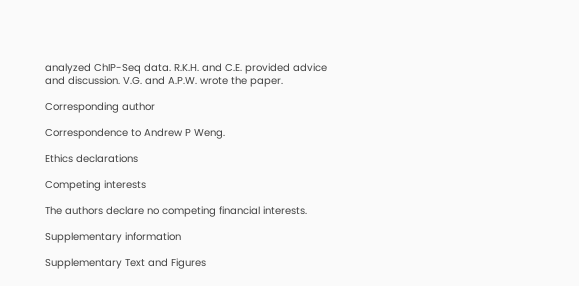analyzed ChIP-Seq data. R.K.H. and C.E. provided advice and discussion. V.G. and A.P.W. wrote the paper.

Corresponding author

Correspondence to Andrew P Weng.

Ethics declarations

Competing interests

The authors declare no competing financial interests.

Supplementary information

Supplementary Text and Figures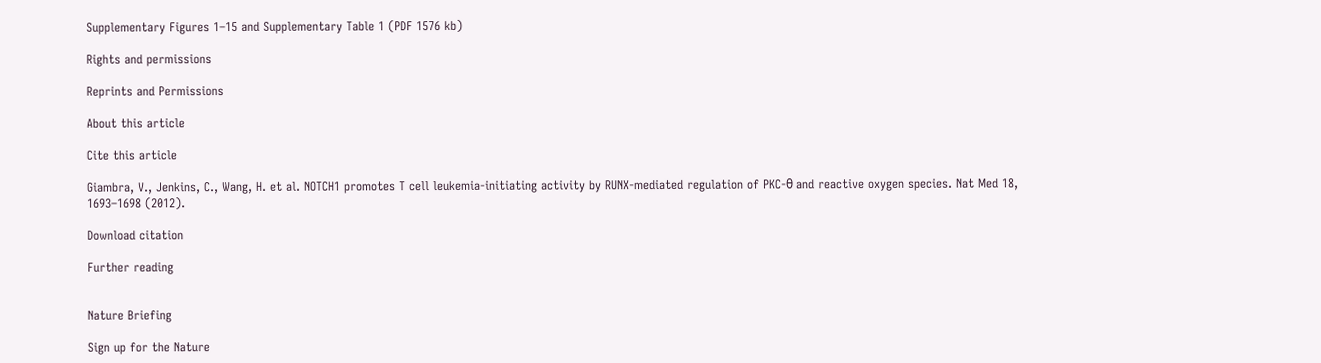Supplementary Figures 1–15 and Supplementary Table 1 (PDF 1576 kb)

Rights and permissions

Reprints and Permissions

About this article

Cite this article

Giambra, V., Jenkins, C., Wang, H. et al. NOTCH1 promotes T cell leukemia-initiating activity by RUNX-mediated regulation of PKC-θ and reactive oxygen species. Nat Med 18, 1693–1698 (2012).

Download citation

Further reading


Nature Briefing

Sign up for the Nature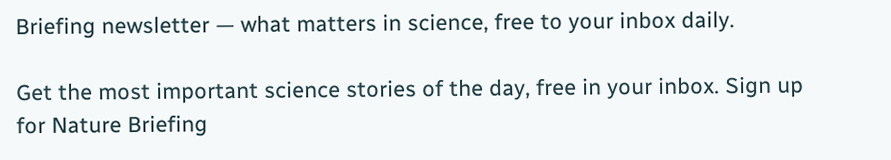Briefing newsletter — what matters in science, free to your inbox daily.

Get the most important science stories of the day, free in your inbox. Sign up for Nature Briefing